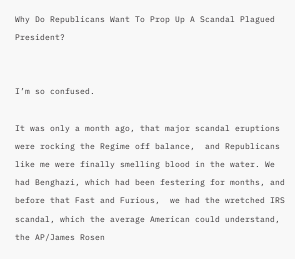Why Do Republicans Want To Prop Up A Scandal Plagued President?


I’m so confused.

It was only a month ago, that major scandal eruptions were rocking the Regime off balance,  and Republicans like me were finally smelling blood in the water. We had Benghazi, which had been festering for months, and before that Fast and Furious,  we had the wretched IRS scandal, which the average American could understand, the AP/James Rosen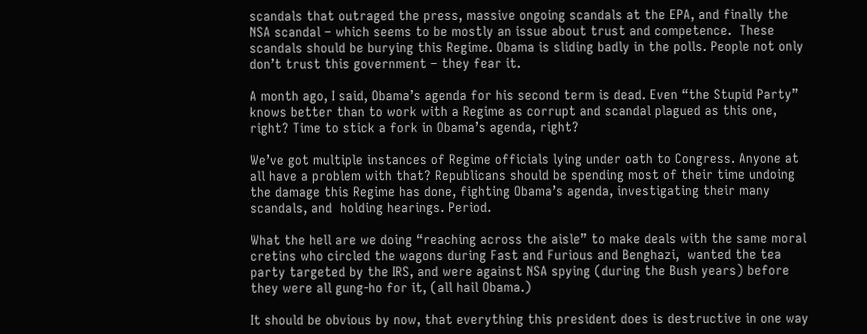scandals that outraged the press, massive ongoing scandals at the EPA, and finally the NSA scandal – which seems to be mostly an issue about trust and competence.  These scandals should be burying this Regime. Obama is sliding badly in the polls. People not only don’t trust this government – they fear it.

A month ago, I said, Obama’s agenda for his second term is dead. Even “the Stupid Party” knows better than to work with a Regime as corrupt and scandal plagued as this one, right? Time to stick a fork in Obama’s agenda, right?

We’ve got multiple instances of Regime officials lying under oath to Congress. Anyone at all have a problem with that? Republicans should be spending most of their time undoing the damage this Regime has done, fighting Obama’s agenda, investigating their many scandals, and  holding hearings. Period.

What the hell are we doing “reaching across the aisle” to make deals with the same moral cretins who circled the wagons during Fast and Furious and Benghazi,  wanted the tea party targeted by the IRS, and were against NSA spying (during the Bush years) before they were all gung-ho for it, (all hail Obama.)

It should be obvious by now, that everything this president does is destructive in one way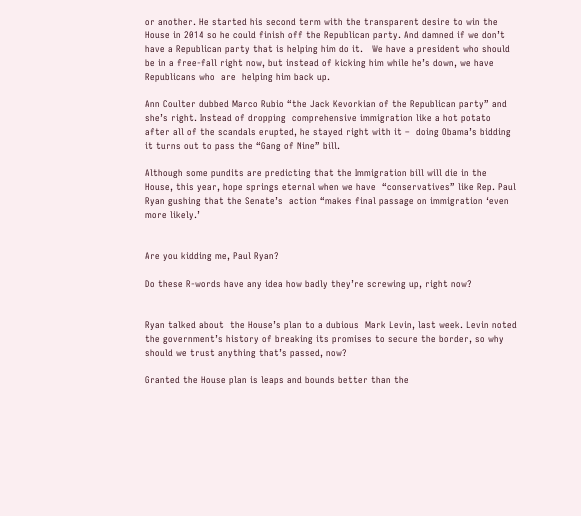or another. He started his second term with the transparent desire to win the House in 2014 so he could finish off the Republican party. And damned if we don’t have a Republican party that is helping him do it.   We have a president who should be in a free-fall right now, but instead of kicking him while he’s down, we have Republicans who  are  helping him back up.

Ann Coulter dubbed Marco Rubio “the Jack Kevorkian of the Republican party” and she’s right. Instead of dropping  comprehensive immigration like a hot potato after all of the scandals erupted, he stayed right with it –  doing Obama’s bidding it turns out to pass the “Gang of Nine” bill.

Although some pundits are predicting that the Immigration bill will die in the House, this year, hope springs eternal when we have  “conservatives” like Rep. Paul Ryan gushing that the Senate’s  action “makes final passage on immigration ‘even more likely.’


Are you kidding me, Paul Ryan?

Do these R-words have any idea how badly they’re screwing up, right now?


Ryan talked about  the House’s plan to a dubious  Mark Levin, last week. Levin noted the government’s history of breaking its promises to secure the border, so why should we trust anything that’s passed, now?

Granted the House plan is leaps and bounds better than the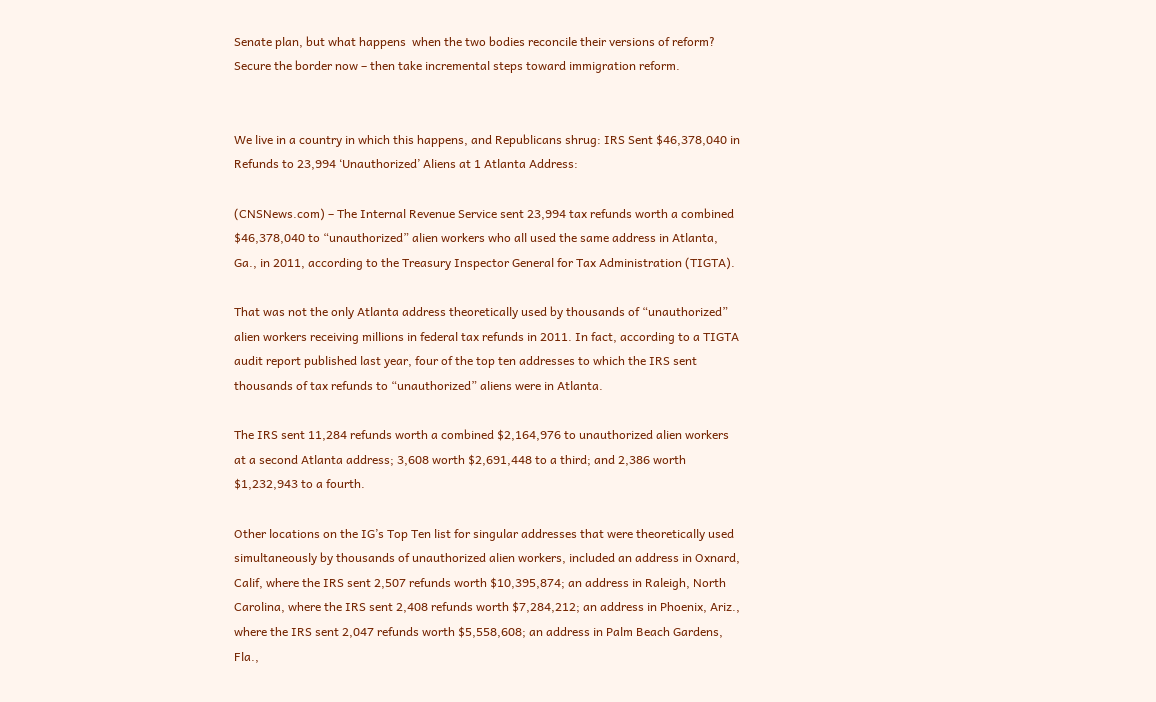Senate plan, but what happens  when the two bodies reconcile their versions of reform? Secure the border now – then take incremental steps toward immigration reform.


We live in a country in which this happens, and Republicans shrug: IRS Sent $46,378,040 in Refunds to 23,994 ‘Unauthorized’ Aliens at 1 Atlanta Address:

(CNSNews.com) – The Internal Revenue Service sent 23,994 tax refunds worth a combined $46,378,040 to “unauthorized” alien workers who all used the same address in Atlanta, Ga., in 2011, according to the Treasury Inspector General for Tax Administration (TIGTA).

That was not the only Atlanta address theoretically used by thousands of “unauthorized” alien workers receiving millions in federal tax refunds in 2011. In fact, according to a TIGTA audit report published last year, four of the top ten addresses to which the IRS sent thousands of tax refunds to “unauthorized” aliens were in Atlanta.

The IRS sent 11,284 refunds worth a combined $2,164,976 to unauthorized alien workers at a second Atlanta address; 3,608 worth $2,691,448 to a third; and 2,386 worth $1,232,943 to a fourth.

Other locations on the IG’s Top Ten list for singular addresses that were theoretically used simultaneously by thousands of unauthorized alien workers, included an address in Oxnard, Calif, where the IRS sent 2,507 refunds worth $10,395,874; an address in Raleigh, North Carolina, where the IRS sent 2,408 refunds worth $7,284,212; an address in Phoenix, Ariz., where the IRS sent 2,047 refunds worth $5,558,608; an address in Palm Beach Gardens, Fla.,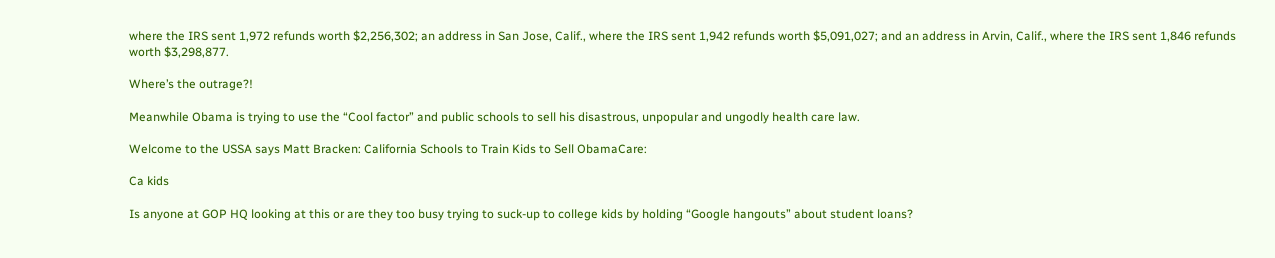where the IRS sent 1,972 refunds worth $2,256,302; an address in San Jose, Calif., where the IRS sent 1,942 refunds worth $5,091,027; and an address in Arvin, Calif., where the IRS sent 1,846 refunds worth $3,298,877.

Where’s the outrage?!

Meanwhile Obama is trying to use the “Cool factor” and public schools to sell his disastrous, unpopular and ungodly health care law.

Welcome to the USSA says Matt Bracken: California Schools to Train Kids to Sell ObamaCare:

Ca kids

Is anyone at GOP HQ looking at this or are they too busy trying to suck-up to college kids by holding “Google hangouts” about student loans?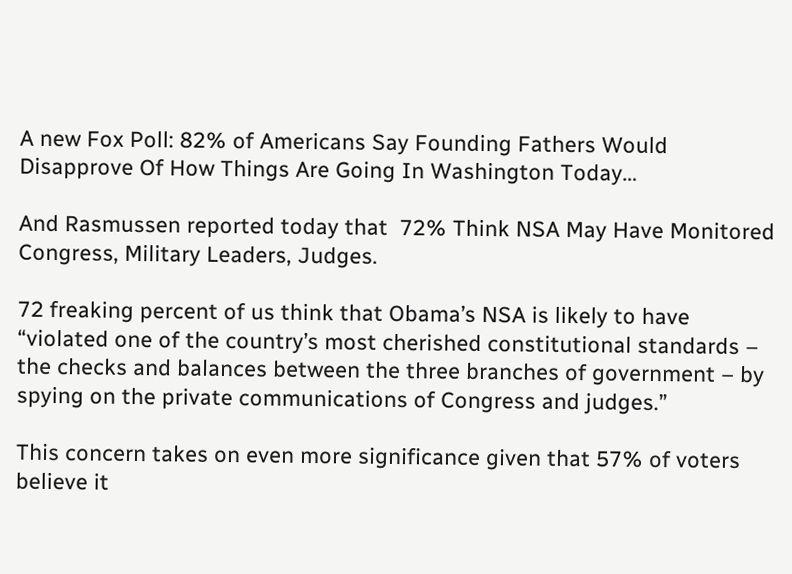A new Fox Poll: 82% of Americans Say Founding Fathers Would Disapprove Of How Things Are Going In Washington Today…

And Rasmussen reported today that  72% Think NSA May Have Monitored Congress, Military Leaders, Judges.

72 freaking percent of us think that Obama’s NSA is likely to have “violated one of the country’s most cherished constitutional standards – the checks and balances between the three branches of government – by spying on the private communications of Congress and judges.”

This concern takes on even more significance given that 57% of voters believe it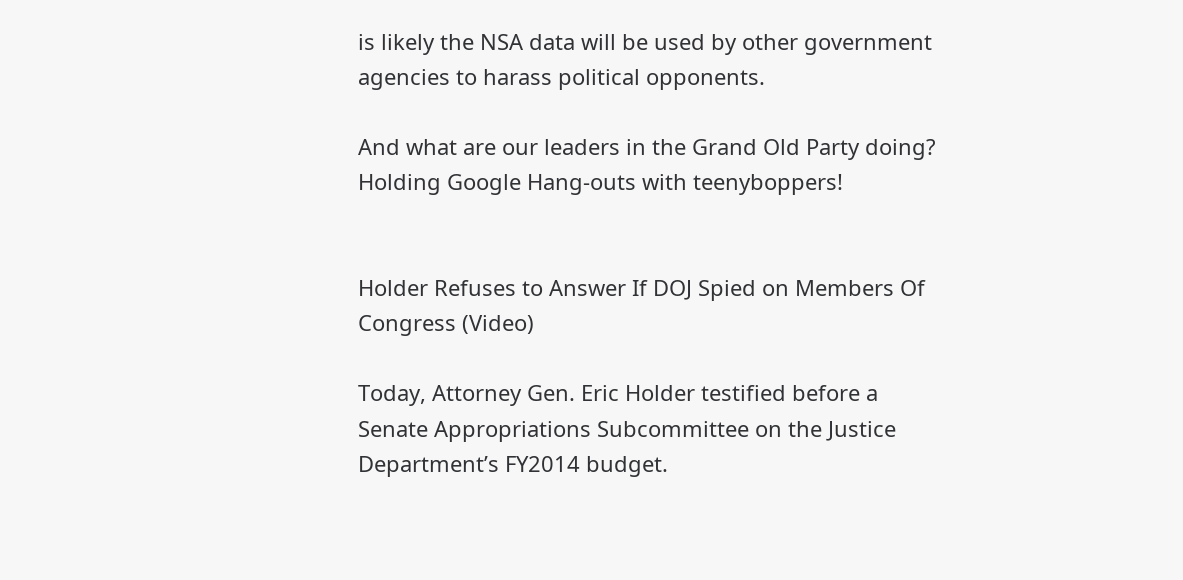is likely the NSA data will be used by other government agencies to harass political opponents.

And what are our leaders in the Grand Old Party doing? Holding Google Hang-outs with teenyboppers!


Holder Refuses to Answer If DOJ Spied on Members Of Congress (Video)

Today, Attorney Gen. Eric Holder testified before a Senate Appropriations Subcommittee on the Justice Department’s FY2014 budget.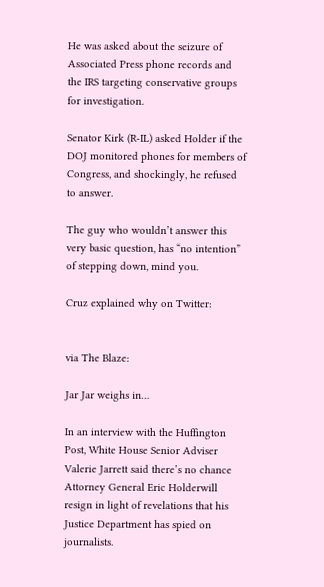He was asked about the seizure of Associated Press phone records and the IRS targeting conservative groups for investigation.

Senator Kirk (R-IL) asked Holder if the DOJ monitored phones for members of Congress, and shockingly, he refused to answer.

The guy who wouldn’t answer this very basic question, has “no intention” of stepping down, mind you.

Cruz explained why on Twitter:


via The Blaze:

Jar Jar weighs in…

In an interview with the Huffington Post, White House Senior Adviser Valerie Jarrett said there’s no chance Attorney General Eric Holderwill resign in light of revelations that his Justice Department has spied on journalists.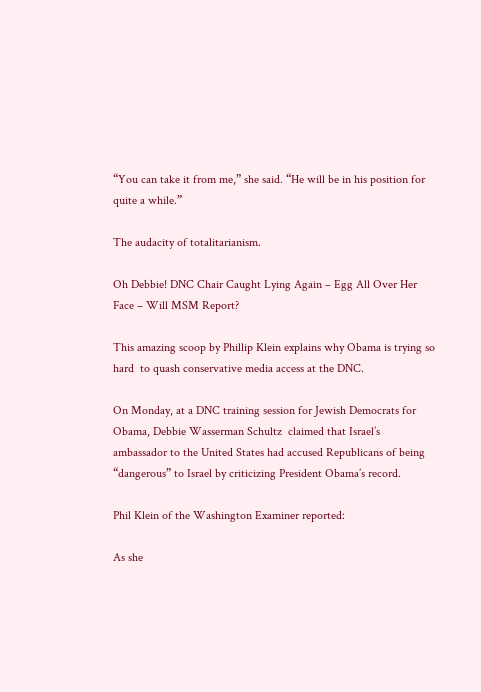“You can take it from me,” she said. “He will be in his position for quite a while.”

The audacity of totalitarianism.

Oh Debbie! DNC Chair Caught Lying Again – Egg All Over Her Face – Will MSM Report?

This amazing scoop by Phillip Klein explains why Obama is trying so hard  to quash conservative media access at the DNC.

On Monday, at a DNC training session for Jewish Democrats for Obama, Debbie Wasserman Schultz  claimed that Israel’s ambassador to the United States had accused Republicans of being “dangerous” to Israel by criticizing President Obama’s record.

Phil Klein of the Washington Examiner reported:

As she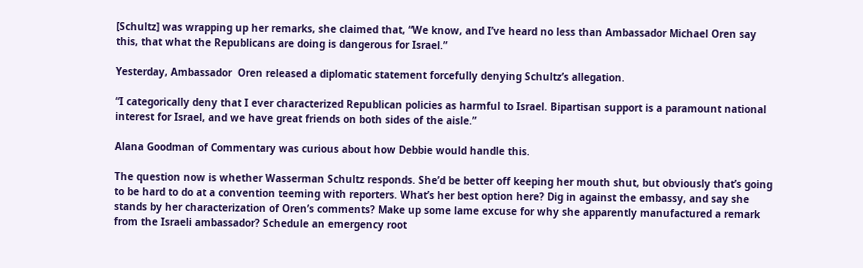[Schultz] was wrapping up her remarks, she claimed that, “We know, and I’ve heard no less than Ambassador Michael Oren say this, that what the Republicans are doing is dangerous for Israel.”

Yesterday, Ambassador  Oren released a diplomatic statement forcefully denying Schultz’s allegation.

“I categorically deny that I ever characterized Republican policies as harmful to Israel. Bipartisan support is a paramount national interest for Israel, and we have great friends on both sides of the aisle.”

Alana Goodman of Commentary was curious about how Debbie would handle this.

The question now is whether Wasserman Schultz responds. She’d be better off keeping her mouth shut, but obviously that’s going to be hard to do at a convention teeming with reporters. What’s her best option here? Dig in against the embassy, and say she stands by her characterization of Oren’s comments? Make up some lame excuse for why she apparently manufactured a remark from the Israeli ambassador? Schedule an emergency root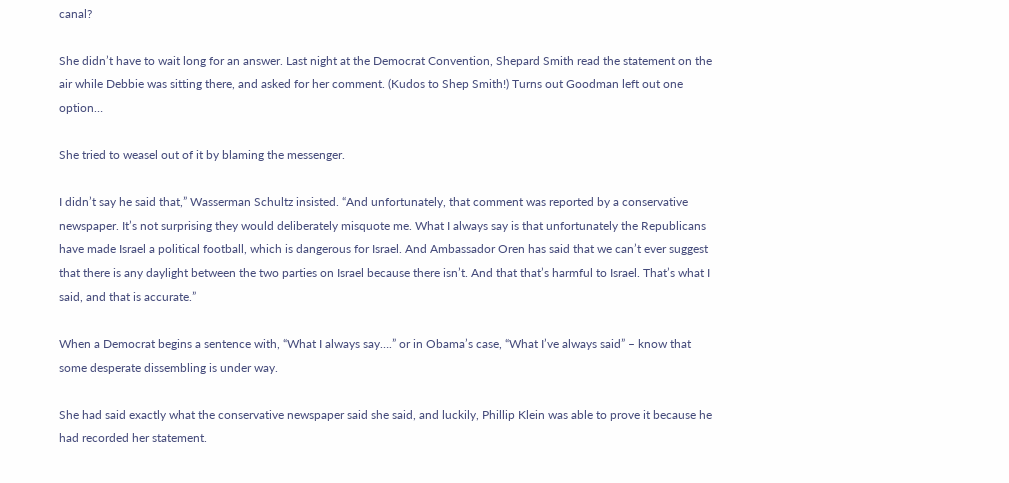canal?

She didn’t have to wait long for an answer. Last night at the Democrat Convention, Shepard Smith read the statement on the air while Debbie was sitting there, and asked for her comment. (Kudos to Shep Smith!) Turns out Goodman left out one option…

She tried to weasel out of it by blaming the messenger.

I didn’t say he said that,” Wasserman Schultz insisted. “And unfortunately, that comment was reported by a conservative newspaper. It’s not surprising they would deliberately misquote me. What I always say is that unfortunately the Republicans have made Israel a political football, which is dangerous for Israel. And Ambassador Oren has said that we can’t ever suggest that there is any daylight between the two parties on Israel because there isn’t. And that that’s harmful to Israel. That’s what I said, and that is accurate.”

When a Democrat begins a sentence with, “What I always say….” or in Obama’s case, “What I’ve always said” – know that some desperate dissembling is under way.

She had said exactly what the conservative newspaper said she said, and luckily, Phillip Klein was able to prove it because he had recorded her statement.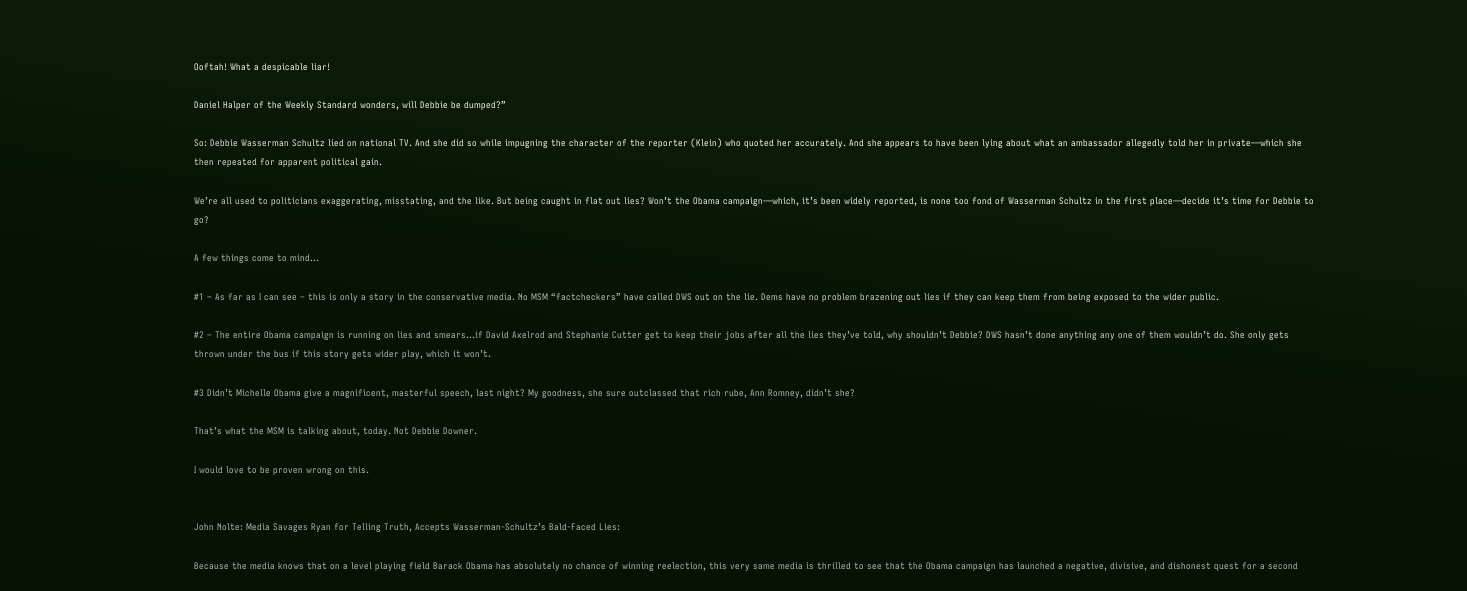Ooftah! What a despicable liar!

Daniel Halper of the Weekly Standard wonders, will Debbie be dumped?”

So: Debbie Wasserman Schultz lied on national TV. And she did so while impugning the character of the reporter (Klein) who quoted her accurately. And she appears to have been lying about what an ambassador allegedly told her in private—which she then repeated for apparent political gain.

We’re all used to politicians exaggerating, misstating, and the like. But being caught in flat out lies? Won’t the Obama campaign—which, it’s been widely reported, is none too fond of Wasserman Schultz in the first place—decide it’s time for Debbie to go?

A few things come to mind…

#1 – As far as I can see – this is only a story in the conservative media. No MSM “factcheckers” have called DWS out on the lie. Dems have no problem brazening out lies if they can keep them from being exposed to the wider public.

#2 – The entire Obama campaign is running on lies and smears…if David Axelrod and Stephanie Cutter get to keep their jobs after all the lies they’ve told, why shouldn’t Debbie? DWS hasn’t done anything any one of them wouldn’t do. She only gets thrown under the bus if this story gets wider play, which it won’t.

#3 Didn’t Michelle Obama give a magnificent, masterful speech, last night? My goodness, she sure outclassed that rich rube, Ann Romney, didn’t she?

That’s what the MSM is talking about, today. Not Debbie Downer.

I would love to be proven wrong on this.


John Nolte: Media Savages Ryan for Telling Truth, Accepts Wasserman-Schultz’s Bald-Faced Lies:

Because the media knows that on a level playing field Barack Obama has absolutely no chance of winning reelection, this very same media is thrilled to see that the Obama campaign has launched a negative, divisive, and dishonest quest for a second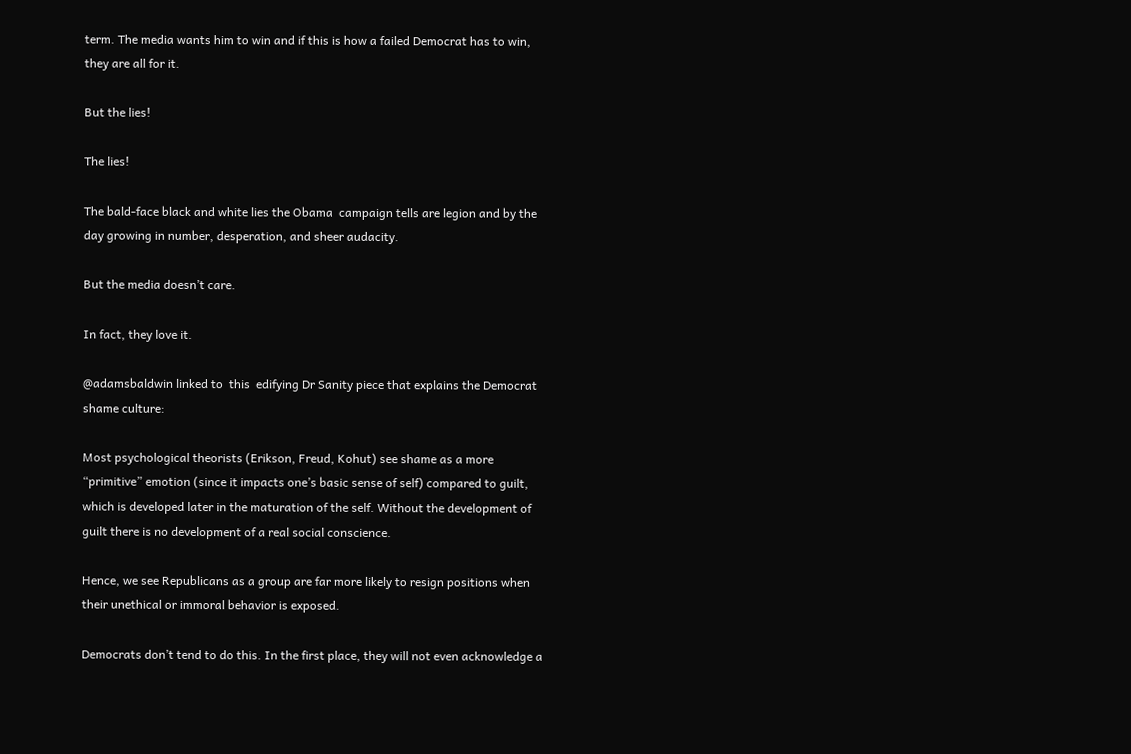term. The media wants him to win and if this is how a failed Democrat has to win, they are all for it.

But the lies!

The lies!

The bald-face black and white lies the Obama  campaign tells are legion and by the day growing in number, desperation, and sheer audacity.

But the media doesn’t care.

In fact, they love it.

@adamsbaldwin linked to  this  edifying Dr Sanity piece that explains the Democrat shame culture:

Most psychological theorists (Erikson, Freud, Kohut) see shame as a more “primitive” emotion (since it impacts one’s basic sense of self) compared to guilt, which is developed later in the maturation of the self. Without the development of guilt there is no development of a real social conscience.

Hence, we see Republicans as a group are far more likely to resign positions when their unethical or immoral behavior is exposed.

Democrats don’t tend to do this. In the first place, they will not even acknowledge a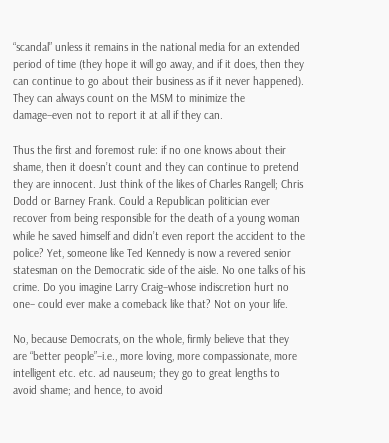“scandal” unless it remains in the national media for an extended period of time (they hope it will go away, and if it does, then they can continue to go about their business as if it never happened). They can always count on the MSM to minimize the damage–even not to report it at all if they can.

Thus the first and foremost rule: if no one knows about their shame, then it doesn’t count and they can continue to pretend they are innocent. Just think of the likes of Charles Rangell; Chris Dodd or Barney Frank. Could a Republican politician ever recover from being responsible for the death of a young woman while he saved himself and didn’t even report the accident to the police? Yet, someone like Ted Kennedy is now a revered senior statesman on the Democratic side of the aisle. No one talks of his crime. Do you imagine Larry Craig–whose indiscretion hurt no one– could ever make a comeback like that? Not on your life.

No, because Democrats, on the whole, firmly believe that they are “better people”–i.e., more loving, more compassionate, more intelligent etc. etc. ad nauseum; they go to great lengths to avoid shame; and hence, to avoid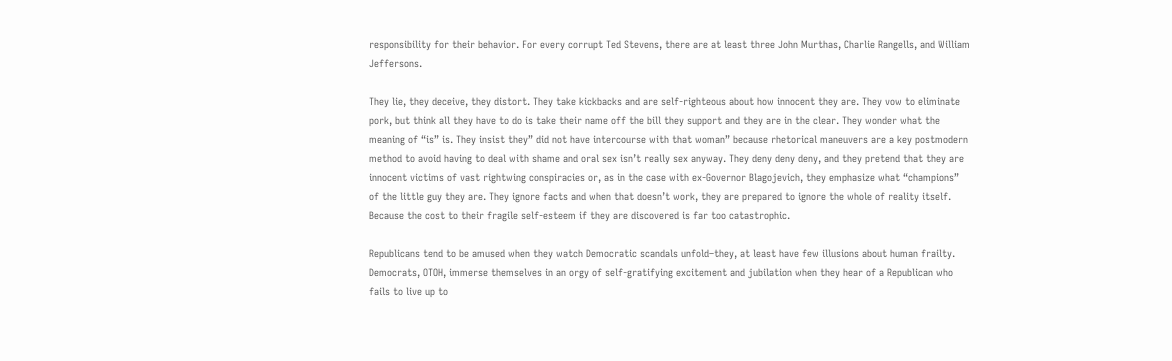responsibility for their behavior. For every corrupt Ted Stevens, there are at least three John Murthas, Charlie Rangells, and William Jeffersons.

They lie, they deceive, they distort. They take kickbacks and are self-righteous about how innocent they are. They vow to eliminate pork, but think all they have to do is take their name off the bill they support and they are in the clear. They wonder what the meaning of “is” is. They insist they” did not have intercourse with that woman” because rhetorical maneuvers are a key postmodern method to avoid having to deal with shame and oral sex isn’t really sex anyway. They deny deny deny, and they pretend that they are innocent victims of vast rightwing conspiracies or, as in the case with ex-Governor Blagojevich, they emphasize what “champions” of the little guy they are. They ignore facts and when that doesn’t work, they are prepared to ignore the whole of reality itself. Because the cost to their fragile self-esteem if they are discovered is far too catastrophic.

Republicans tend to be amused when they watch Democratic scandals unfold–they, at least have few illusions about human frailty. Democrats, OTOH, immerse themselves in an orgy of self-gratifying excitement and jubilation when they hear of a Republican who fails to live up to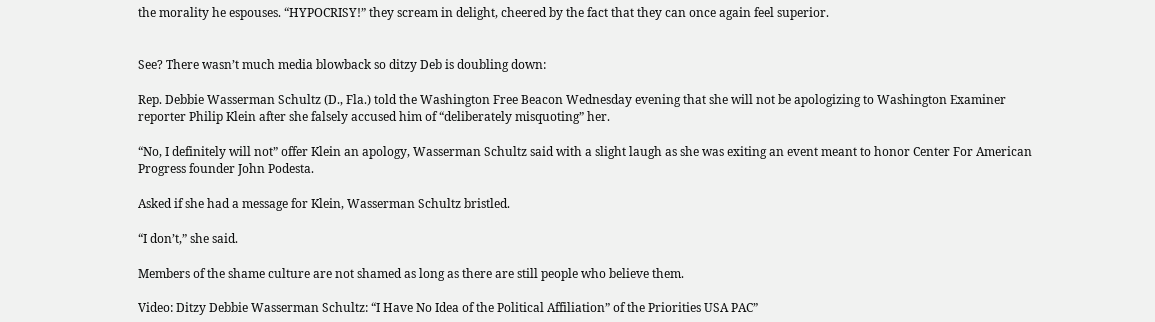the morality he espouses. “HYPOCRISY!” they scream in delight, cheered by the fact that they can once again feel superior.


See? There wasn’t much media blowback so ditzy Deb is doubling down:

Rep. Debbie Wasserman Schultz (D., Fla.) told the Washington Free Beacon Wednesday evening that she will not be apologizing to Washington Examiner reporter Philip Klein after she falsely accused him of “deliberately misquoting” her.

“No, I definitely will not” offer Klein an apology, Wasserman Schultz said with a slight laugh as she was exiting an event meant to honor Center For American Progress founder John Podesta.

Asked if she had a message for Klein, Wasserman Schultz bristled.

“I don’t,” she said.

Members of the shame culture are not shamed as long as there are still people who believe them.

Video: Ditzy Debbie Wasserman Schultz: “I Have No Idea of the Political Affiliation” of the Priorities USA PAC”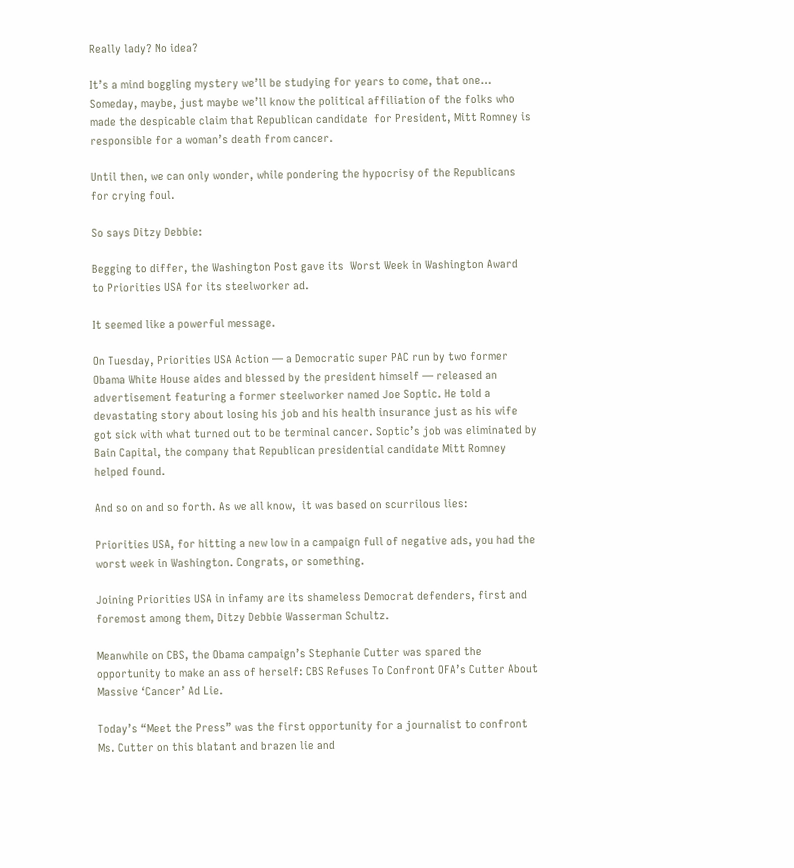Really lady? No idea?

It’s a mind boggling mystery we’ll be studying for years to come, that one… Someday, maybe, just maybe we’ll know the political affiliation of the folks who made the despicable claim that Republican candidate  for President, Mitt Romney is responsible for a woman’s death from cancer.

Until then, we can only wonder, while pondering the hypocrisy of the Republicans for crying foul.

So says Ditzy Debbie:

Begging to differ, the Washington Post gave its  Worst Week in Washington Award  to Priorities USA for its steelworker ad.

It seemed like a powerful message.

On Tuesday, Priorities USA Action — a Democratic super PAC run by two former Obama White House aides and blessed by the president himself — released an advertisement featuring a former steelworker named Joe Soptic. He told a devastating story about losing his job and his health insurance just as his wife got sick with what turned out to be terminal cancer. Soptic’s job was eliminated by Bain Capital, the company that Republican presidential candidate Mitt Romney helped found.

And so on and so forth. As we all know,  it was based on scurrilous lies:

Priorities USA, for hitting a new low in a campaign full of negative ads, you had the worst week in Washington. Congrats, or something.

Joining Priorities USA in infamy are its shameless Democrat defenders, first and foremost among them, Ditzy Debbie Wasserman Schultz.

Meanwhile on CBS, the Obama campaign’s Stephanie Cutter was spared the opportunity to make an ass of herself: CBS Refuses To Confront OFA’s Cutter About Massive ‘Cancer’ Ad Lie.

Today’s “Meet the Press” was the first opportunity for a journalist to confront Ms. Cutter on this blatant and brazen lie and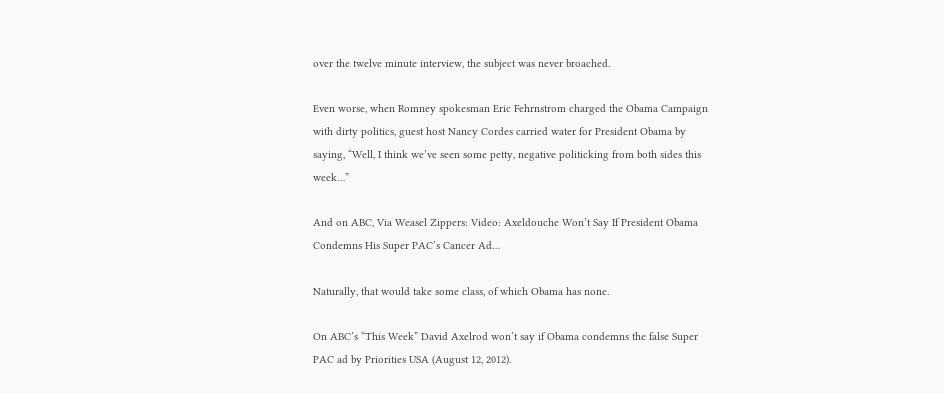over the twelve minute interview, the subject was never broached.

Even worse, when Romney spokesman Eric Fehrnstrom charged the Obama Campaign with dirty politics, guest host Nancy Cordes carried water for President Obama by saying, “Well, I think we’ve seen some petty, negative politicking from both sides this week…”

And on ABC, Via Weasel Zippers: Video: Axeldouche Won’t Say If President Obama Condemns His Super PAC’s Cancer Ad…

Naturally, that would take some class, of which Obama has none.

On ABC’s “This Week” David Axelrod won’t say if Obama condemns the false Super PAC ad by Priorities USA (August 12, 2012).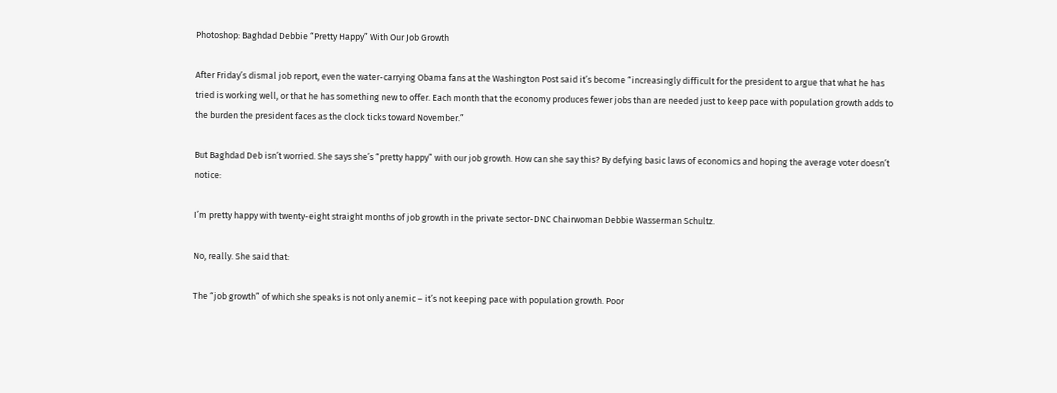Photoshop: Baghdad Debbie “Pretty Happy” With Our Job Growth

After Friday’s dismal job report, even the water-carrying Obama fans at the Washington Post said it’s become “increasingly difficult for the president to argue that what he has tried is working well, or that he has something new to offer. Each month that the economy produces fewer jobs than are needed just to keep pace with population growth adds to the burden the president faces as the clock ticks toward November.”

But Baghdad Deb isn’t worried. She says she’s “pretty happy” with our job growth. How can she say this? By defying basic laws of economics and hoping the average voter doesn’t notice:

I’m pretty happy with twenty-eight straight months of job growth in the private sector-DNC Chairwoman Debbie Wasserman Schultz.

No, really. She said that:

The “job growth” of which she speaks is not only anemic – it’s not keeping pace with population growth. Poor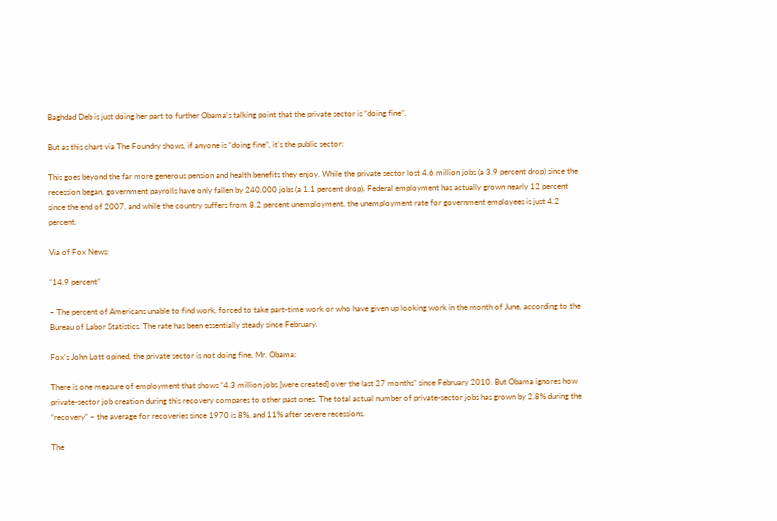Baghdad Deb is just doing her part to further Obama’s talking point that the private sector is “doing fine”.

But as this chart via The Foundry shows, if anyone is “doing fine”, it’s the public sector:

This goes beyond the far more generous pension and health benefits they enjoy. While the private sector lost 4.6 million jobs (a 3.9 percent drop) since the recession began, government payrolls have only fallen by 240,000 jobs (a 1.1 percent drop). Federal employment has actually grown nearly 12 percent since the end of 2007, and while the country suffers from 8.2 percent unemployment, the unemployment rate for government employees is just 4.2 percent.

Via of Fox News:

“14.9 percent”

– The percent of Americans unable to find work, forced to take part-time work or who have given up looking work in the month of June, according to the Bureau of Labor Statistics. The rate has been essentially steady since February.

Fox’s John Lott opined, the private sector is not doing fine, Mr. Obama:

There is one measure of employment that shows “4.3 million jobs [were created] over the last 27 months” since February 2010. But Obama ignores how private-sector job creation during this recovery compares to other past ones. The total actual number of private-sector jobs has grown by 2.8% during the “recovery” – the average for recoveries since 1970 is 8%, and 11% after severe recessions.

The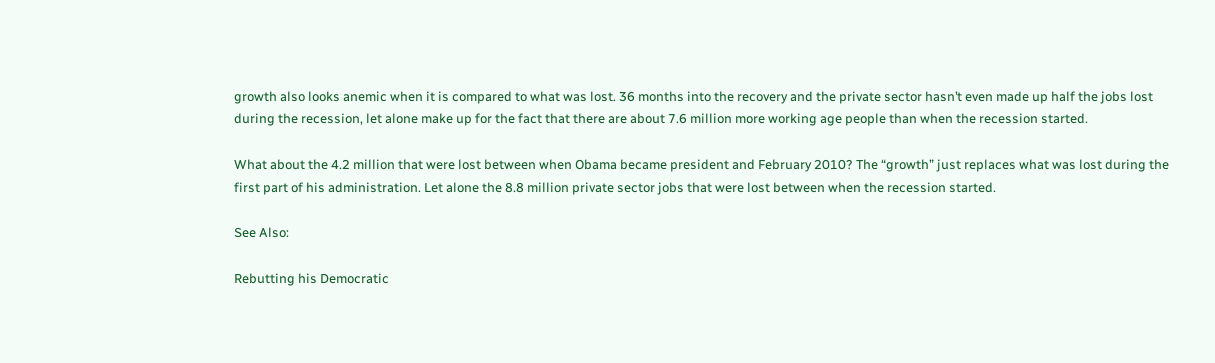growth also looks anemic when it is compared to what was lost. 36 months into the recovery and the private sector hasn’t even made up half the jobs lost during the recession, let alone make up for the fact that there are about 7.6 million more working age people than when the recession started.

What about the 4.2 million that were lost between when Obama became president and February 2010? The “growth” just replaces what was lost during the first part of his administration. Let alone the 8.8 million private sector jobs that were lost between when the recession started.

See Also:

Rebutting his Democratic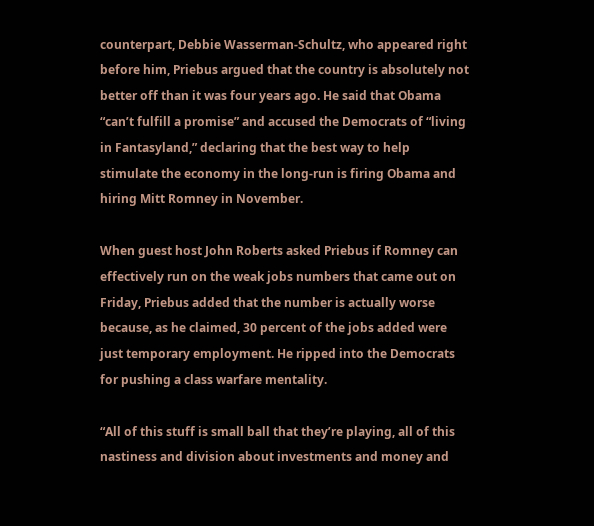counterpart, Debbie Wasserman-Schultz, who appeared right before him, Priebus argued that the country is absolutely not better off than it was four years ago. He said that Obama “can’t fulfill a promise” and accused the Democrats of “living in Fantasyland,” declaring that the best way to help stimulate the economy in the long-run is firing Obama and hiring Mitt Romney in November.

When guest host John Roberts asked Priebus if Romney can effectively run on the weak jobs numbers that came out on Friday, Priebus added that the number is actually worse because, as he claimed, 30 percent of the jobs added were just temporary employment. He ripped into the Democrats for pushing a class warfare mentality.

“All of this stuff is small ball that they’re playing, all of this nastiness and division about investments and money and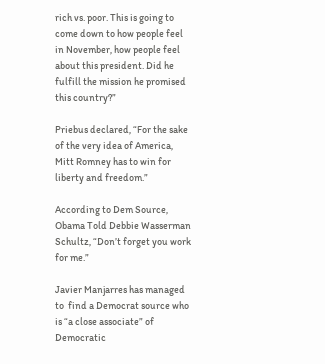rich vs. poor. This is going to come down to how people feel in November, how people feel about this president. Did he fulfill the mission he promised this country?”

Priebus declared, “For the sake of the very idea of America, Mitt Romney has to win for liberty and freedom.”

According to Dem Source, Obama Told Debbie Wasserman Schultz, “Don’t forget you work for me.”

Javier Manjarres has managed to  find a Democrat source who is “a close associate” of Democratic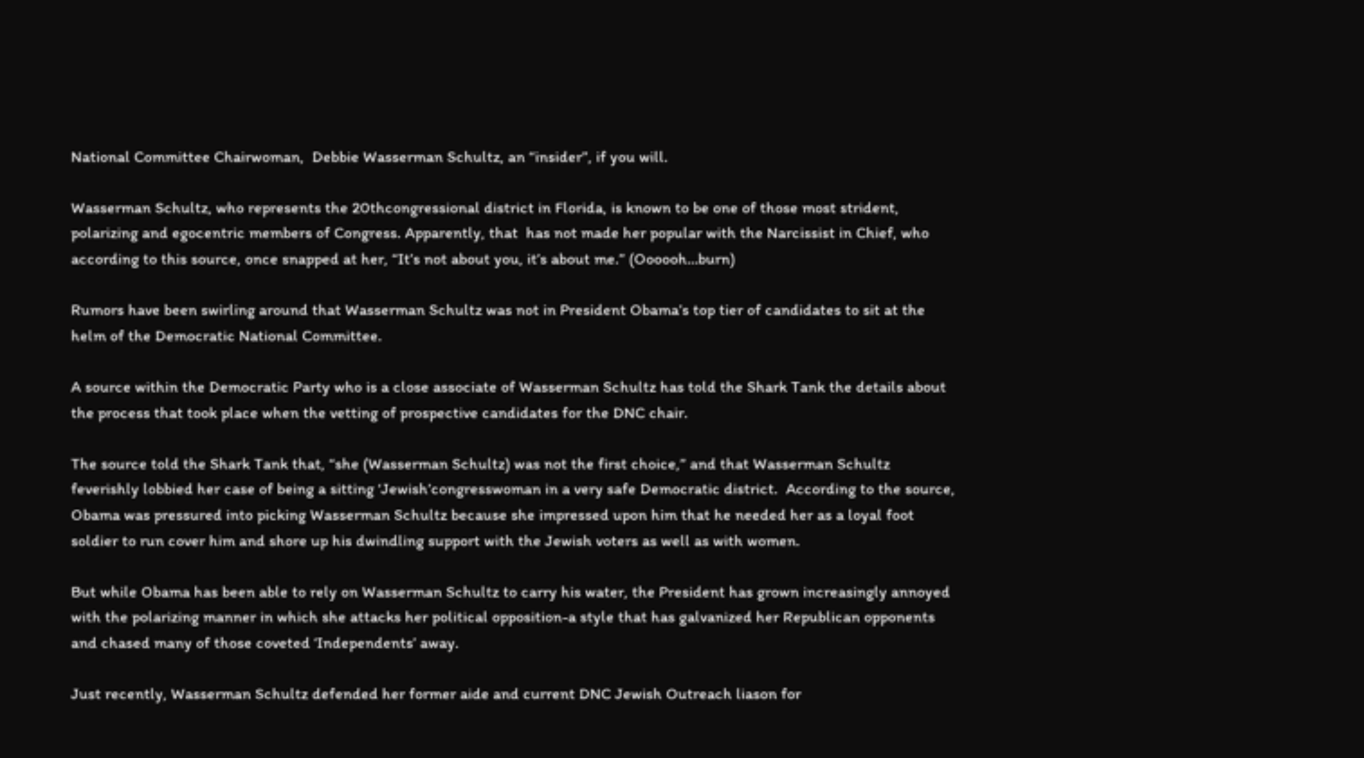National Committee Chairwoman,  Debbie Wasserman Schultz, an “insider”, if you will.

Wasserman Schultz, who represents the 20thcongressional district in Florida, is known to be one of those most strident,  polarizing and egocentric members of Congress. Apparently, that  has not made her popular with the Narcissist in Chief, who according to this source, once snapped at her, “It’s not about you, it’s about me.” (Oooooh…burn)

Rumors have been swirling around that Wasserman Schultz was not in President Obama’s top tier of candidates to sit at the helm of the Democratic National Committee.

A source within the Democratic Party who is a close associate of Wasserman Schultz has told the Shark Tank the details about the process that took place when the vetting of prospective candidates for the DNC chair.

The source told the Shark Tank that, “she (Wasserman Schultz) was not the first choice,” and that Wasserman Schultz feverishly lobbied her case of being a sitting ‘Jewish’congresswoman in a very safe Democratic district.  According to the source, Obama was pressured into picking Wasserman Schultz because she impressed upon him that he needed her as a loyal foot soldier to run cover him and shore up his dwindling support with the Jewish voters as well as with women.

But while Obama has been able to rely on Wasserman Schultz to carry his water, the President has grown increasingly annoyed with the polarizing manner in which she attacks her political opposition-a style that has galvanized her Republican opponents and chased many of those coveted ‘Independents’ away.

Just recently, Wasserman Schultz defended her former aide and current DNC Jewish Outreach liason for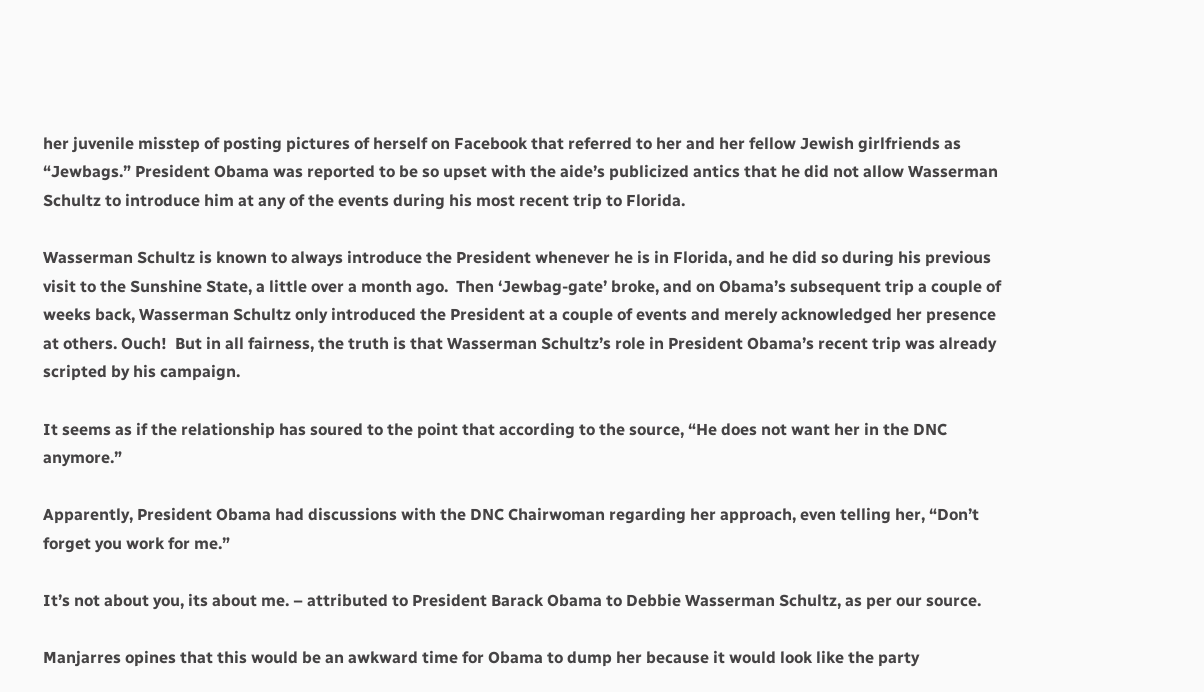her juvenile misstep of posting pictures of herself on Facebook that referred to her and her fellow Jewish girlfriends as “Jewbags.” President Obama was reported to be so upset with the aide’s publicized antics that he did not allow Wasserman Schultz to introduce him at any of the events during his most recent trip to Florida.

Wasserman Schultz is known to always introduce the President whenever he is in Florida, and he did so during his previous visit to the Sunshine State, a little over a month ago.  Then ‘Jewbag-gate’ broke, and on Obama’s subsequent trip a couple of weeks back, Wasserman Schultz only introduced the President at a couple of events and merely acknowledged her presence at others. Ouch!  But in all fairness, the truth is that Wasserman Schultz’s role in President Obama’s recent trip was already scripted by his campaign.

It seems as if the relationship has soured to the point that according to the source, “He does not want her in the DNC anymore.”

Apparently, President Obama had discussions with the DNC Chairwoman regarding her approach, even telling her, “Don’t forget you work for me.”

It’s not about you, its about me. – attributed to President Barack Obama to Debbie Wasserman Schultz, as per our source.

Manjarres opines that this would be an awkward time for Obama to dump her because it would look like the party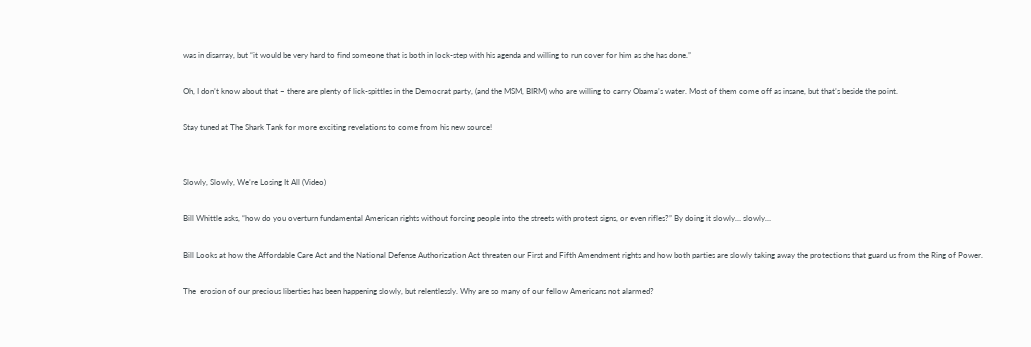was in disarray, but “it would be very hard to find someone that is both in lock-step with his agenda and willing to run cover for him as she has done.”

Oh, I don’t know about that – there are plenty of lick-spittles in the Democrat party, (and the MSM, BIRM) who are willing to carry Obama’s water. Most of them come off as insane, but that’s beside the point.

Stay tuned at The Shark Tank for more exciting revelations to come from his new source!


Slowly, Slowly, We’re Losing It All (Video)

Bill Whittle asks, “how do you overturn fundamental American rights without forcing people into the streets with protest signs, or even rifles?” By doing it slowly… slowly…

Bill Looks at how the Affordable Care Act and the National Defense Authorization Act threaten our First and Fifth Amendment rights and how both parties are slowly taking away the protections that guard us from the Ring of Power.

The  erosion of our precious liberties has been happening slowly, but relentlessly. Why are so many of our fellow Americans not alarmed?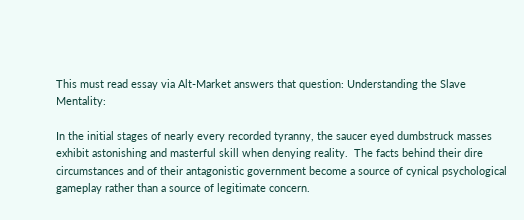This must read essay via Alt-Market answers that question: Understanding the Slave Mentality:

In the initial stages of nearly every recorded tyranny, the saucer eyed dumbstruck masses exhibit astonishing and masterful skill when denying reality.  The facts behind their dire circumstances and of their antagonistic government become a source of cynical psychological gameplay rather than a source of legitimate concern.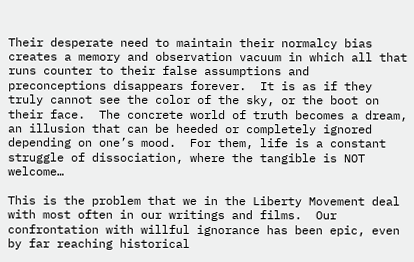Their desperate need to maintain their normalcy bias creates a memory and observation vacuum in which all that runs counter to their false assumptions and preconceptions disappears forever.  It is as if they truly cannot see the color of the sky, or the boot on their face.  The concrete world of truth becomes a dream, an illusion that can be heeded or completely ignored depending on one’s mood.  For them, life is a constant struggle of dissociation, where the tangible is NOT welcome…

This is the problem that we in the Liberty Movement deal with most often in our writings and films.  Our confrontation with willful ignorance has been epic, even by far reaching historical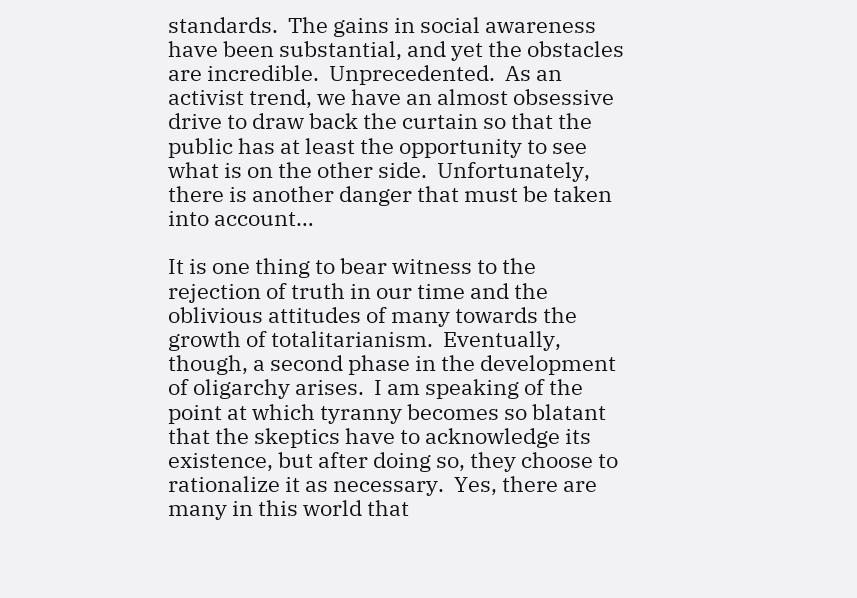standards.  The gains in social awareness have been substantial, and yet the obstacles are incredible.  Unprecedented.  As an activist trend, we have an almost obsessive drive to draw back the curtain so that the public has at least the opportunity to see what is on the other side.  Unfortunately, there is another danger that must be taken into account…

It is one thing to bear witness to the rejection of truth in our time and the oblivious attitudes of many towards the growth of totalitarianism.  Eventually, though, a second phase in the development of oligarchy arises.  I am speaking of the point at which tyranny becomes so blatant that the skeptics have to acknowledge its existence, but after doing so, they choose to rationalize it as necessary.  Yes, there are many in this world that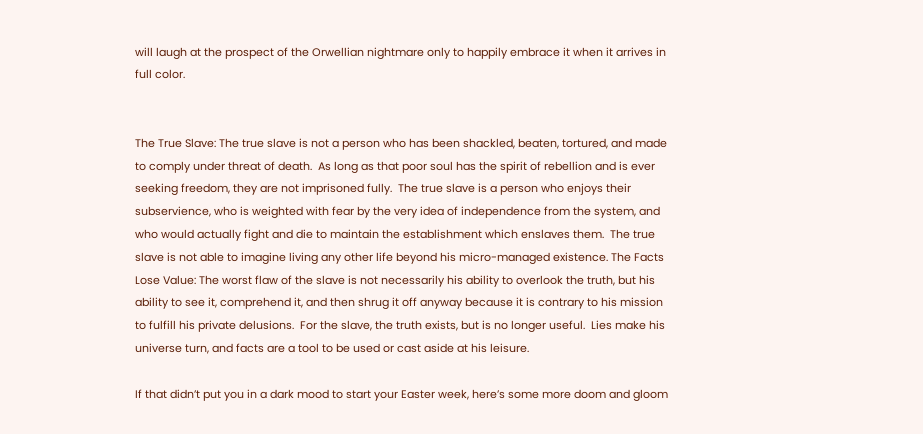will laugh at the prospect of the Orwellian nightmare only to happily embrace it when it arrives in full color.


The True Slave: The true slave is not a person who has been shackled, beaten, tortured, and made to comply under threat of death.  As long as that poor soul has the spirit of rebellion and is ever seeking freedom, they are not imprisoned fully.  The true slave is a person who enjoys their subservience, who is weighted with fear by the very idea of independence from the system, and who would actually fight and die to maintain the establishment which enslaves them.  The true slave is not able to imagine living any other life beyond his micro-managed existence. The Facts Lose Value: The worst flaw of the slave is not necessarily his ability to overlook the truth, but his ability to see it, comprehend it, and then shrug it off anyway because it is contrary to his mission to fulfill his private delusions.  For the slave, the truth exists, but is no longer useful.  Lies make his universe turn, and facts are a tool to be used or cast aside at his leisure.

If that didn’t put you in a dark mood to start your Easter week, here’s some more doom and gloom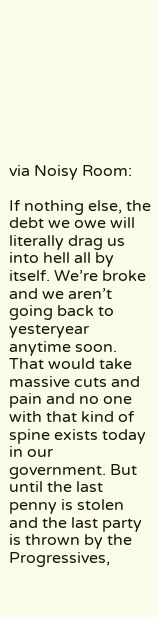via Noisy Room:

If nothing else, the debt we owe will literally drag us into hell all by itself. We’re broke and we aren’t going back to yesteryear anytime soon. That would take massive cuts and pain and no one with that kind of spine exists today in our government. But until the last penny is stolen and the last party is thrown by the Progressives,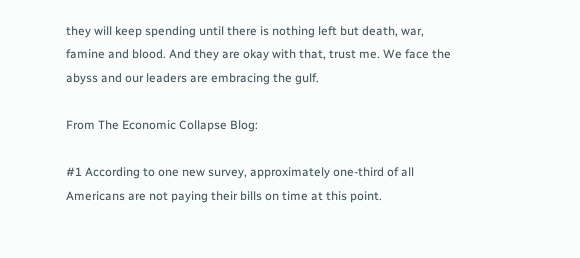they will keep spending until there is nothing left but death, war, famine and blood. And they are okay with that, trust me. We face the abyss and our leaders are embracing the gulf.

From The Economic Collapse Blog:

#1 According to one new survey, approximately one-third of all Americans are not paying their bills on time at this point.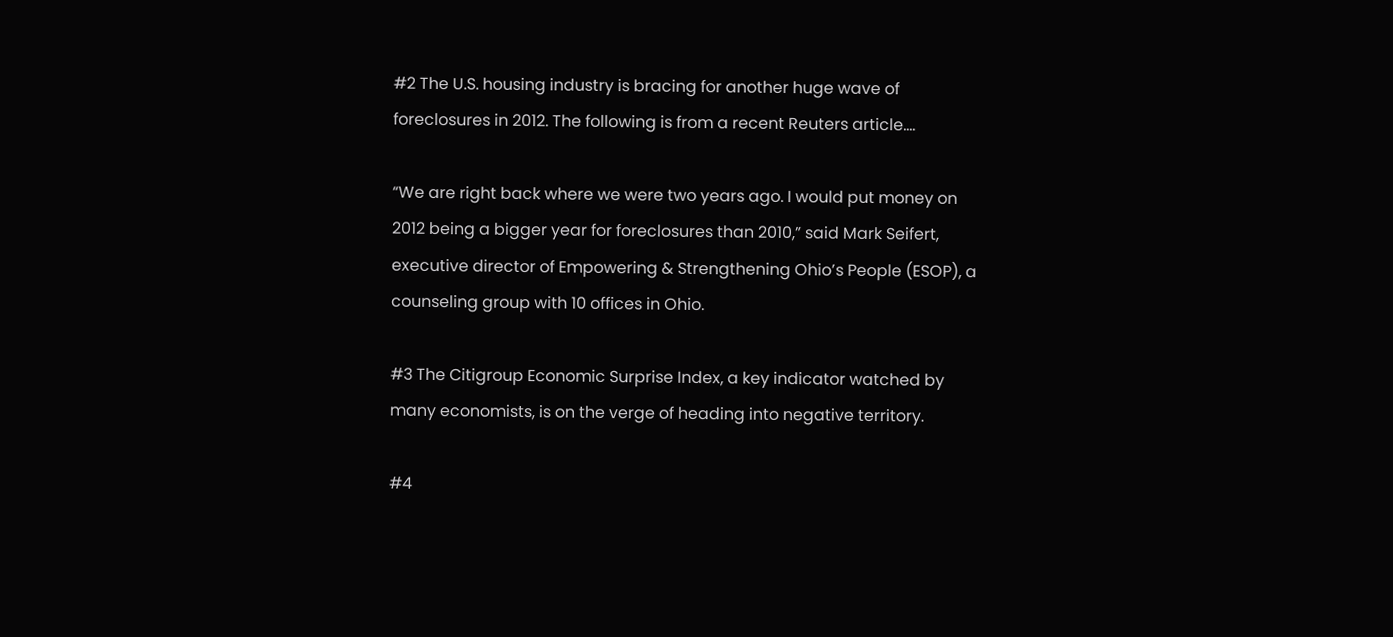#2 The U.S. housing industry is bracing for another huge wave of foreclosures in 2012. The following is from a recent Reuters article….

“We are right back where we were two years ago. I would put money on 2012 being a bigger year for foreclosures than 2010,” said Mark Seifert, executive director of Empowering & Strengthening Ohio’s People (ESOP), a counseling group with 10 offices in Ohio.

#3 The Citigroup Economic Surprise Index, a key indicator watched by many economists, is on the verge of heading into negative territory.

#4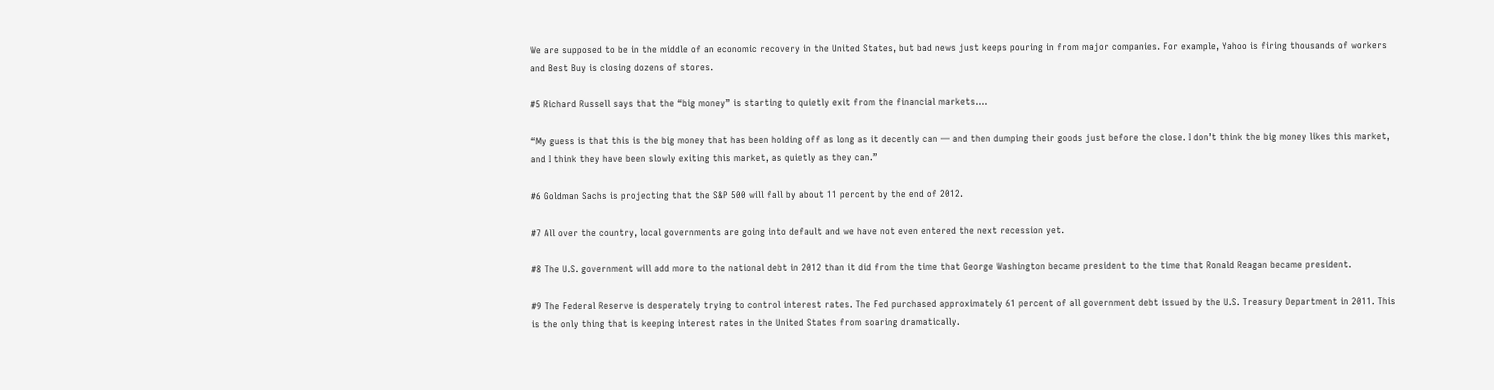We are supposed to be in the middle of an economic recovery in the United States, but bad news just keeps pouring in from major companies. For example, Yahoo is firing thousands of workers and Best Buy is closing dozens of stores.

#5 Richard Russell says that the “big money” is starting to quietly exit from the financial markets….

“My guess is that this is the big money that has been holding off as long as it decently can — and then dumping their goods just before the close. I don’t think the big money likes this market, and I think they have been slowly exiting this market, as quietly as they can.”

#6 Goldman Sachs is projecting that the S&P 500 will fall by about 11 percent by the end of 2012.

#7 All over the country, local governments are going into default and we have not even entered the next recession yet.

#8 The U.S. government will add more to the national debt in 2012 than it did from the time that George Washington became president to the time that Ronald Reagan became president.

#9 The Federal Reserve is desperately trying to control interest rates. The Fed purchased approximately 61 percent of all government debt issued by the U.S. Treasury Department in 2011. This is the only thing that is keeping interest rates in the United States from soaring dramatically.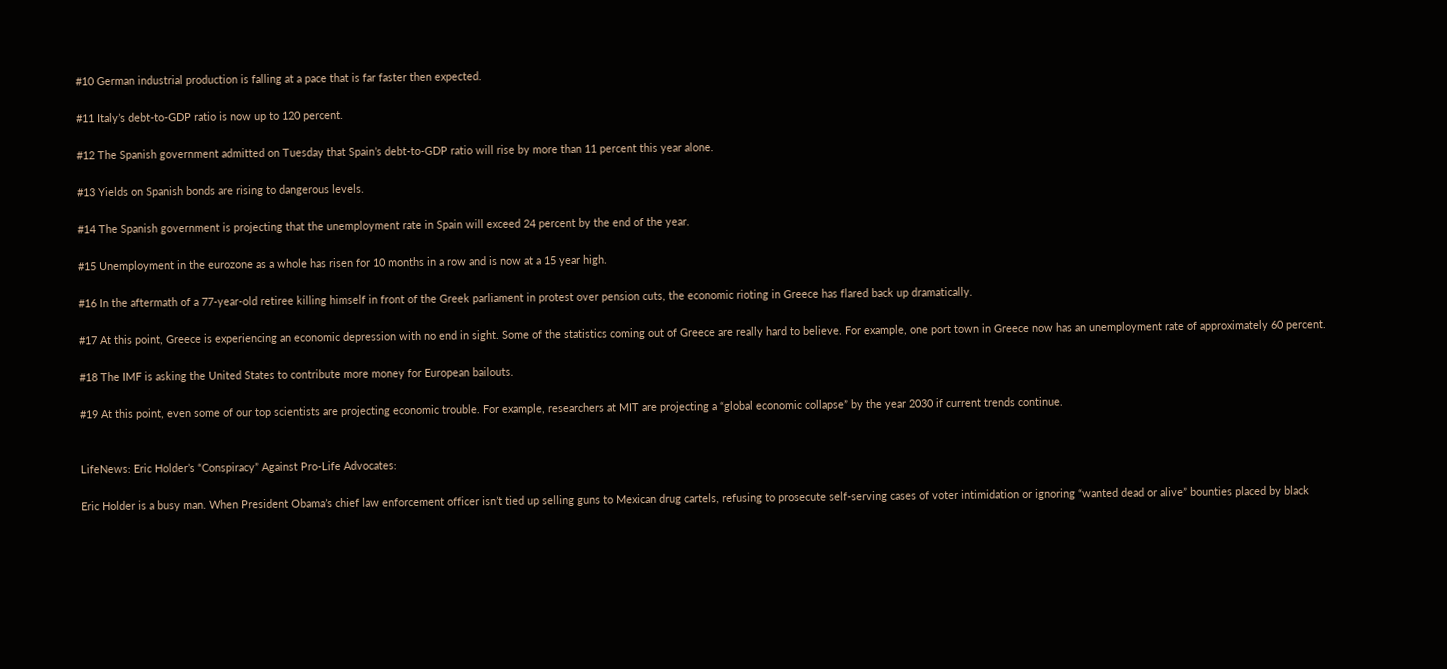#10 German industrial production is falling at a pace that is far faster then expected.

#11 Italy’s debt-to-GDP ratio is now up to 120 percent.

#12 The Spanish government admitted on Tuesday that Spain’s debt-to-GDP ratio will rise by more than 11 percent this year alone.

#13 Yields on Spanish bonds are rising to dangerous levels.

#14 The Spanish government is projecting that the unemployment rate in Spain will exceed 24 percent by the end of the year.

#15 Unemployment in the eurozone as a whole has risen for 10 months in a row and is now at a 15 year high.

#16 In the aftermath of a 77-year-old retiree killing himself in front of the Greek parliament in protest over pension cuts, the economic rioting in Greece has flared back up dramatically.

#17 At this point, Greece is experiencing an economic depression with no end in sight. Some of the statistics coming out of Greece are really hard to believe. For example, one port town in Greece now has an unemployment rate of approximately 60 percent.

#18 The IMF is asking the United States to contribute more money for European bailouts.

#19 At this point, even some of our top scientists are projecting economic trouble. For example, researchers at MIT are projecting a “global economic collapse” by the year 2030 if current trends continue.


LifeNews: Eric Holder’s “Conspiracy” Against Pro-Life Advocates:

Eric Holder is a busy man. When President Obama’s chief law enforcement officer isn’t tied up selling guns to Mexican drug cartels, refusing to prosecute self-serving cases of voter intimidation or ignoring “wanted dead or alive” bounties placed by black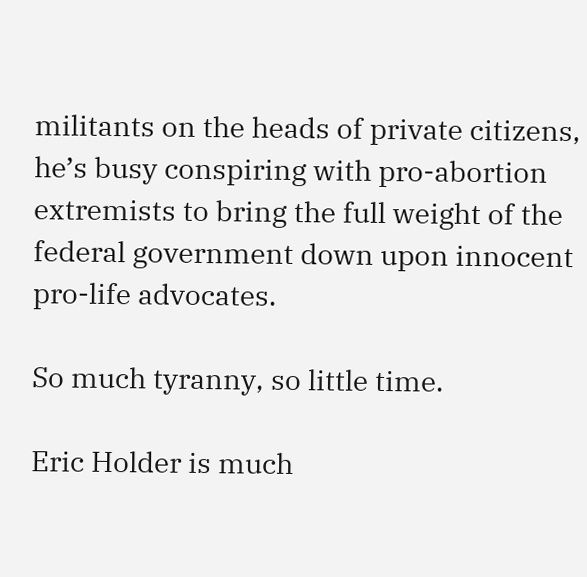militants on the heads of private citizens, he’s busy conspiring with pro-abortion extremists to bring the full weight of the federal government down upon innocent pro-life advocates.

So much tyranny, so little time.

Eric Holder is much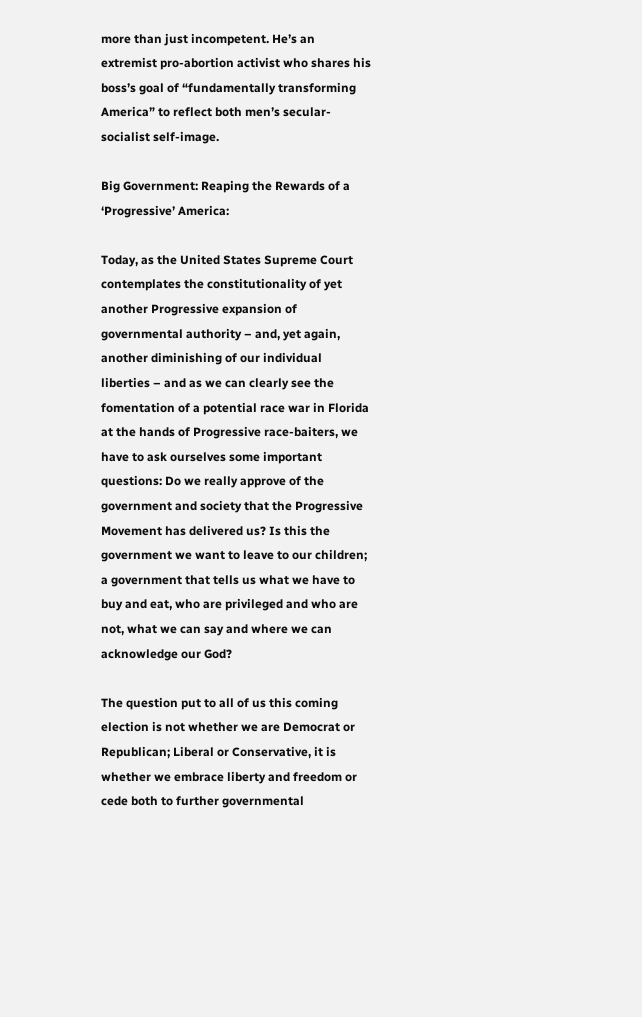more than just incompetent. He’s an extremist pro-abortion activist who shares his boss’s goal of “fundamentally transforming America” to reflect both men’s secular-socialist self-image.

Big Government: Reaping the Rewards of a ‘Progressive’ America:

Today, as the United States Supreme Court contemplates the constitutionality of yet another Progressive expansion of governmental authority – and, yet again, another diminishing of our individual liberties – and as we can clearly see the fomentation of a potential race war in Florida at the hands of Progressive race-baiters, we have to ask ourselves some important questions: Do we really approve of the government and society that the Progressive Movement has delivered us? Is this the government we want to leave to our children; a government that tells us what we have to buy and eat, who are privileged and who are not, what we can say and where we can acknowledge our God?

The question put to all of us this coming election is not whether we are Democrat or Republican; Liberal or Conservative, it is whether we embrace liberty and freedom or cede both to further governmental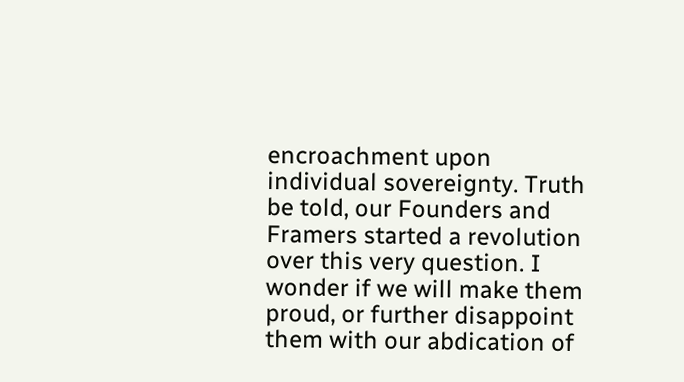encroachment upon individual sovereignty. Truth be told, our Founders and Framers started a revolution over this very question. I wonder if we will make them proud, or further disappoint them with our abdication of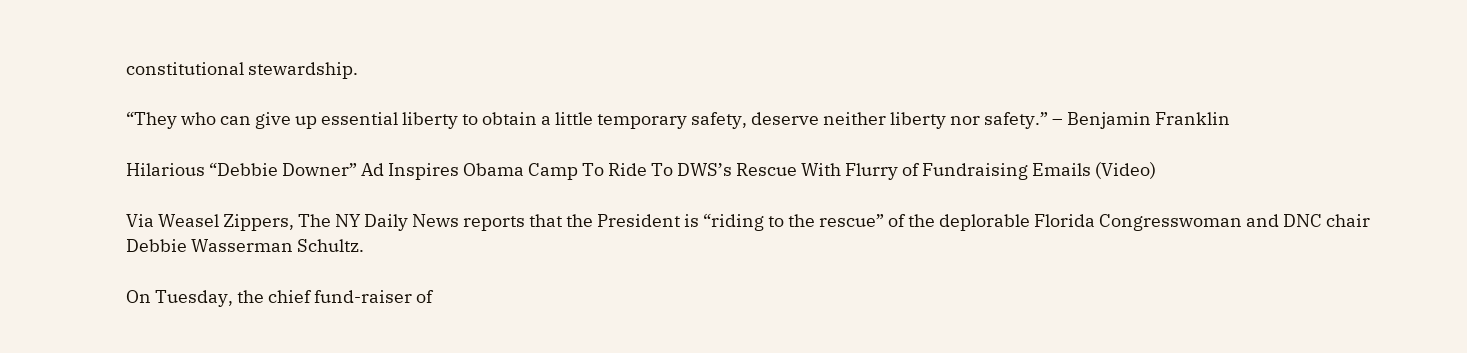constitutional stewardship.

“They who can give up essential liberty to obtain a little temporary safety, deserve neither liberty nor safety.” – Benjamin Franklin

Hilarious “Debbie Downer” Ad Inspires Obama Camp To Ride To DWS’s Rescue With Flurry of Fundraising Emails (Video)

Via Weasel Zippers, The NY Daily News reports that the President is “riding to the rescue” of the deplorable Florida Congresswoman and DNC chair Debbie Wasserman Schultz.

On Tuesday, the chief fund-raiser of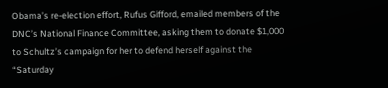Obama’s re-election effort, Rufus Gifford, emailed members of the DNC’s National Finance Committee, asking them to donate $1,000 to Schultz’s campaign for her to defend herself against the “Saturday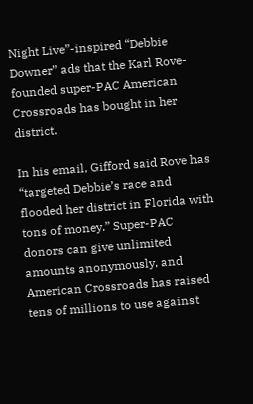Night Live”-inspired “Debbie Downer” ads that the Karl Rove-founded super-PAC American Crossroads has bought in her district.

In his email, Gifford said Rove has “targeted Debbie’s race and flooded her district in Florida with tons of money.” Super-PAC donors can give unlimited amounts anonymously, and American Crossroads has raised tens of millions to use against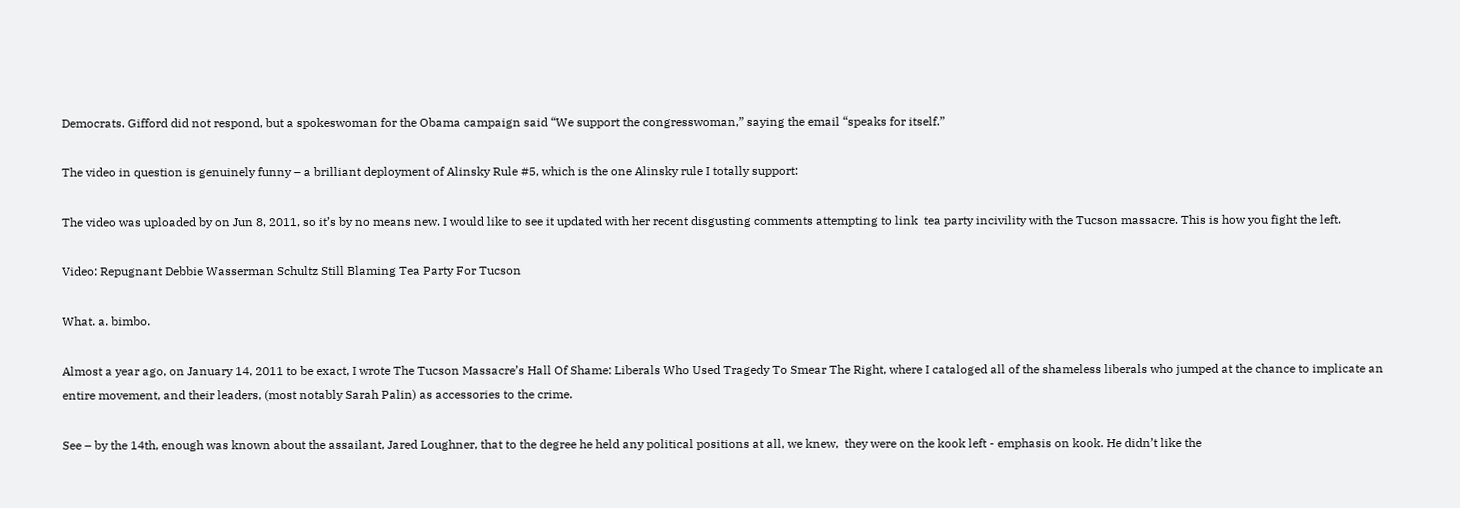Democrats. Gifford did not respond, but a spokeswoman for the Obama campaign said “We support the congresswoman,” saying the email “speaks for itself.”

The video in question is genuinely funny – a brilliant deployment of Alinsky Rule #5, which is the one Alinsky rule I totally support:

The video was uploaded by on Jun 8, 2011, so it’s by no means new. I would like to see it updated with her recent disgusting comments attempting to link  tea party incivility with the Tucson massacre. This is how you fight the left.

Video: Repugnant Debbie Wasserman Schultz Still Blaming Tea Party For Tucson

What. a. bimbo.

Almost a year ago, on January 14, 2011 to be exact, I wrote The Tucson Massacre’s Hall Of Shame: Liberals Who Used Tragedy To Smear The Right, where I cataloged all of the shameless liberals who jumped at the chance to implicate an entire movement, and their leaders, (most notably Sarah Palin) as accessories to the crime.

See – by the 14th, enough was known about the assailant, Jared Loughner, that to the degree he held any political positions at all, we knew,  they were on the kook left - emphasis on kook. He didn’t like the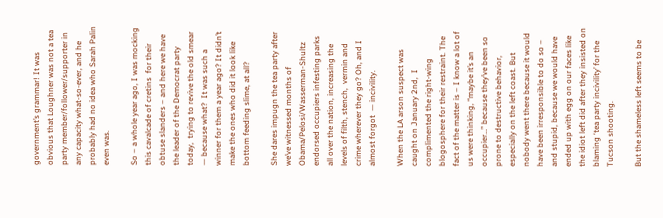government’s grammar! It was obvious that Loughner was not a tea party member/follower/supporter in any capacity what-so-ever, and he probably had no idea who Sarah Palin even was.

So – a whole year ago, I was mocking this cavalcade of cretins  for their obtuse slanders – and here we have the leader of the Democrat party today,  trying to revive the old smear — because what?  It was such a winner for them a year ago? It didn’t make the ones who did it look like bottom feeding slime, at all?

She dares impugn the tea party after we’ve witnessed months of Obama/Pelosi/Wasserman-Shultz endorsed occupiers infesting parks all over the nation, increasing the levels of filth, stench,  vermin and crime wherever they go? Oh, and I almost forgot  — incivility.

When the LA arson suspect was caught on January 2nd,  I complimented the right-wing blogosphere for their restraint. The fact of the matter is – I know a lot of us were thinking, “maybe it’s an occupier…” because they’ve been so prone to destructive behavior, especially on the left coast. But nobody went there because it would have been irresponsible to do so – and stupid, because we would have ended up with egg on our faces like the idiot left did after they insisted on blaming ‘tea party incivility’ for the Tucson shooting.

But the shameless left seems to be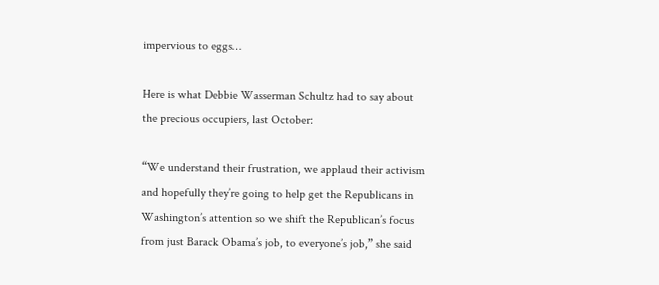impervious to eggs…

Here is what Debbie Wasserman Schultz had to say about the precious occupiers, last October:

“We understand their frustration, we applaud their activism and hopefully they’re going to help get the Republicans in Washington’s attention so we shift the Republican’s focus from just Barack Obama’s job, to everyone’s job,” she said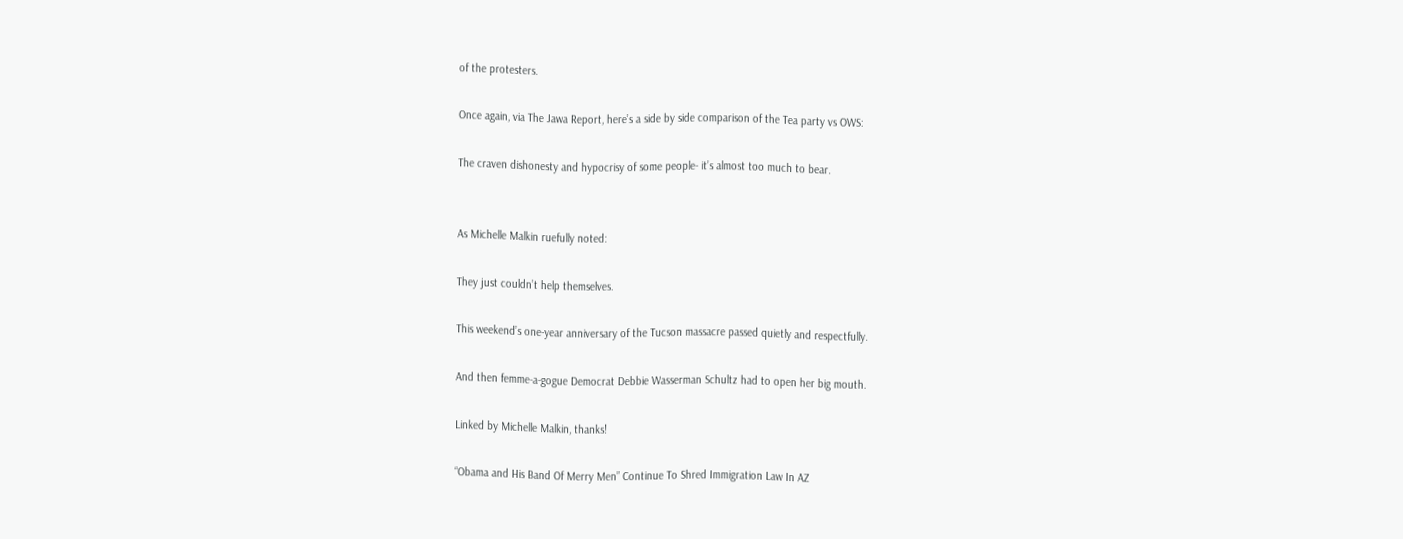of the protesters.

Once again, via The Jawa Report, here’s a side by side comparison of the Tea party vs OWS:

The craven dishonesty and hypocrisy of some people- it’s almost too much to bear.


As Michelle Malkin ruefully noted:

They just couldn’t help themselves.

This weekend’s one-year anniversary of the Tucson massacre passed quietly and respectfully.

And then femme-a-gogue Democrat Debbie Wasserman Schultz had to open her big mouth.

Linked by Michelle Malkin, thanks!

“Obama and His Band Of Merry Men” Continue To Shred Immigration Law In AZ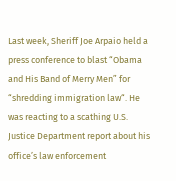Last week, Sheriff Joe Arpaio held a press conference to blast “Obama and His Band of Merry Men” for “shredding immigration law“. He was reacting to a scathing U.S. Justice Department report about his office’s law enforcement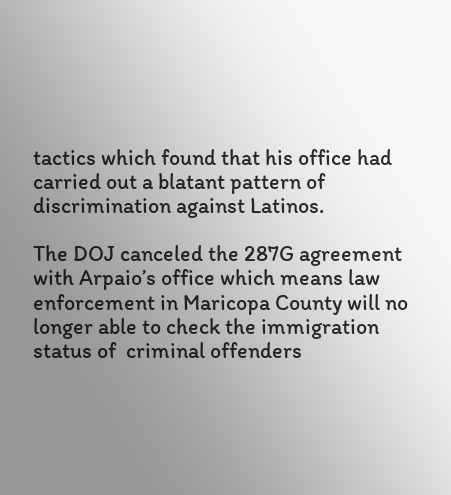tactics which found that his office had  carried out a blatant pattern of discrimination against Latinos.

The DOJ canceled the 287G agreement with Arpaio’s office which means law enforcement in Maricopa County will no longer able to check the immigration status of  criminal offenders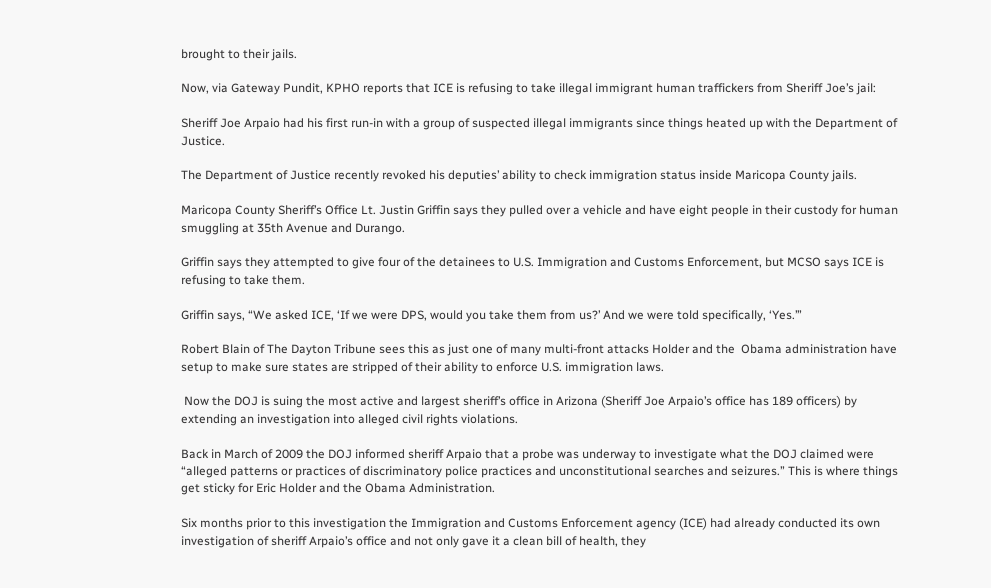brought to their jails.

Now, via Gateway Pundit, KPHO reports that ICE is refusing to take illegal immigrant human traffickers from Sheriff Joe’s jail:

Sheriff Joe Arpaio had his first run-in with a group of suspected illegal immigrants since things heated up with the Department of Justice.

The Department of Justice recently revoked his deputies’ ability to check immigration status inside Maricopa County jails.

Maricopa County Sheriff’s Office Lt. Justin Griffin says they pulled over a vehicle and have eight people in their custody for human smuggling at 35th Avenue and Durango.

Griffin says they attempted to give four of the detainees to U.S. Immigration and Customs Enforcement, but MCSO says ICE is refusing to take them.

Griffin says, “We asked ICE, ‘If we were DPS, would you take them from us?’ And we were told specifically, ‘Yes.’”

Robert Blain of The Dayton Tribune sees this as just one of many multi-front attacks Holder and the  Obama administration have setup to make sure states are stripped of their ability to enforce U.S. immigration laws.

 Now the DOJ is suing the most active and largest sheriff’s office in Arizona (Sheriff Joe Arpaio’s office has 189 officers) by extending an investigation into alleged civil rights violations.

Back in March of 2009 the DOJ informed sheriff Arpaio that a probe was underway to investigate what the DOJ claimed were “alleged patterns or practices of discriminatory police practices and unconstitutional searches and seizures.” This is where things get sticky for Eric Holder and the Obama Administration.

Six months prior to this investigation the Immigration and Customs Enforcement agency (ICE) had already conducted its own investigation of sheriff Arpaio’s office and not only gave it a clean bill of health, they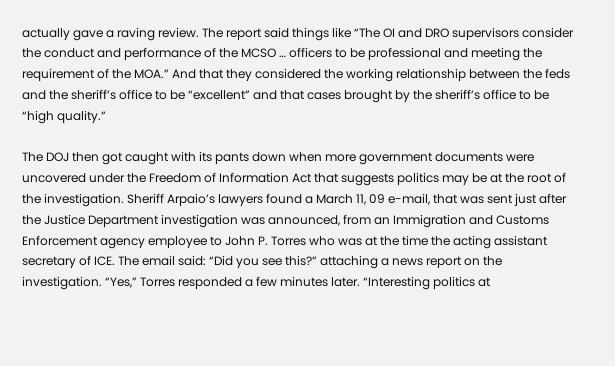actually gave a raving review. The report said things like “The OI and DRO supervisors consider the conduct and performance of the MCSO … officers to be professional and meeting the requirement of the MOA.” And that they considered the working relationship between the feds and the sheriff’s office to be “excellent” and that cases brought by the sheriff’s office to be “high quality.”

The DOJ then got caught with its pants down when more government documents were uncovered under the Freedom of Information Act that suggests politics may be at the root of the investigation. Sheriff Arpaio’s lawyers found a March 11, 09 e-mail, that was sent just after the Justice Department investigation was announced, from an Immigration and Customs Enforcement agency employee to John P. Torres who was at the time the acting assistant secretary of ICE. The email said: “Did you see this?” attaching a news report on the investigation. “Yes,” Torres responded a few minutes later. “Interesting politics at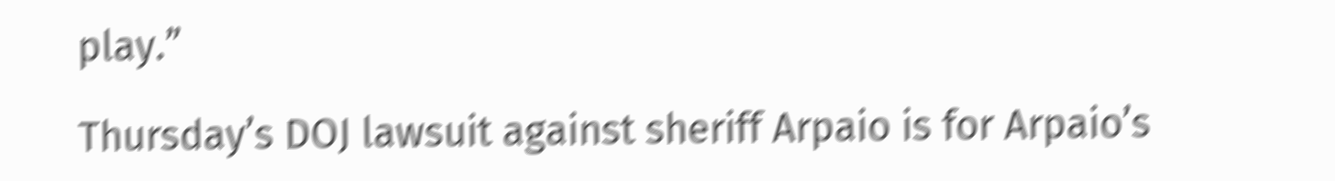play.”

Thursday’s DOJ lawsuit against sheriff Arpaio is for Arpaio’s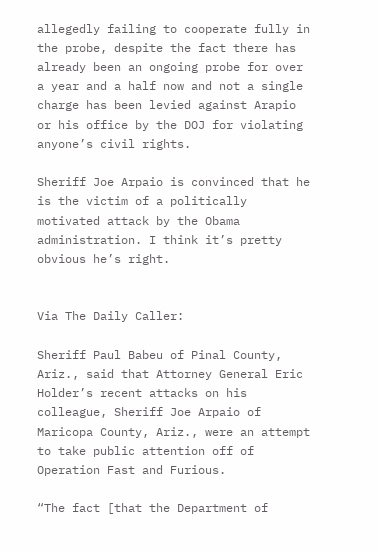allegedly failing to cooperate fully in the probe, despite the fact there has already been an ongoing probe for over a year and a half now and not a single charge has been levied against Arapio or his office by the DOJ for violating anyone’s civil rights.

Sheriff Joe Arpaio is convinced that he is the victim of a politically motivated attack by the Obama administration. I think it’s pretty obvious he’s right.


Via The Daily Caller:

Sheriff Paul Babeu of Pinal County, Ariz., said that Attorney General Eric Holder’s recent attacks on his colleague, Sheriff Joe Arpaio of Maricopa County, Ariz., were an attempt to take public attention off of Operation Fast and Furious.

“The fact [that the Department of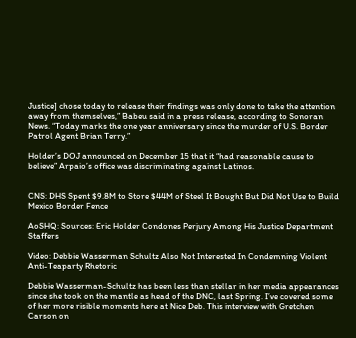Justice] chose today to release their findings was only done to take the attention away from themselves,” Babeu said in a press release, according to Sonoran News. “Today marks the one year anniversary since the murder of U.S. Border Patrol Agent Brian Terry.”

Holder’s DOJ announced on December 15 that it “had reasonable cause to believe” Arpaio’s office was discriminating against Latinos.


CNS: DHS Spent $9.8M to Store $44M of Steel It Bought But Did Not Use to Build Mexico Border Fence

AoSHQ: Sources: Eric Holder Condones Perjury Among His Justice Department Staffers

Video: Debbie Wasserman Schultz Also Not Interested In Condemning Violent Anti-Teaparty Rhetoric

Debbie Wasserman-Schultz has been less than stellar in her media appearances since she took on the mantle as head of the DNC, last Spring. I’ve covered some of her more risible moments here at Nice Deb. This interview with Gretchen Carson on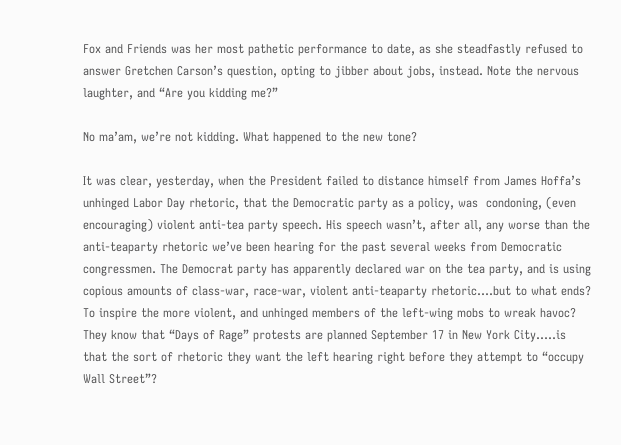Fox and Friends was her most pathetic performance to date, as she steadfastly refused to answer Gretchen Carson’s question, opting to jibber about jobs, instead. Note the nervous laughter, and “Are you kidding me?”

No ma’am, we’re not kidding. What happened to the new tone?

It was clear, yesterday, when the President failed to distance himself from James Hoffa’s unhinged Labor Day rhetoric, that the Democratic party as a policy, was  condoning, (even encouraging) violent anti-tea party speech. His speech wasn’t, after all, any worse than the anti-teaparty rhetoric we’ve been hearing for the past several weeks from Democratic congressmen. The Democrat party has apparently declared war on the tea party, and is using copious amounts of class-war, race-war, violent anti-teaparty rhetoric….but to what ends? To inspire the more violent, and unhinged members of the left-wing mobs to wreak havoc? They know that “Days of Rage” protests are planned September 17 in New York City…..is that the sort of rhetoric they want the left hearing right before they attempt to “occupy Wall Street”?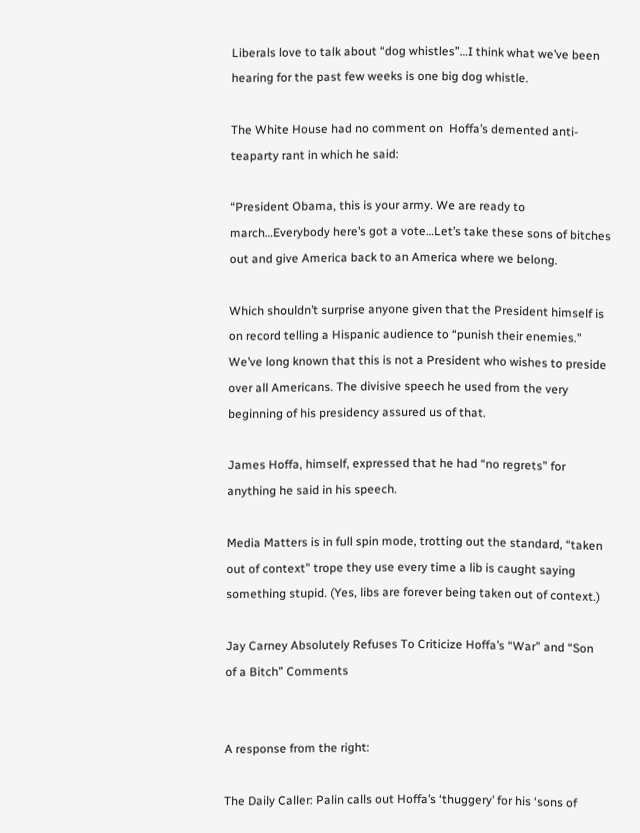Liberals love to talk about “dog whistles”…I think what we’ve been hearing for the past few weeks is one big dog whistle.

The White House had no comment on  Hoffa’s demented anti-teaparty rant in which he said:

“President Obama, this is your army. We are ready to march…Everybody here’s got a vote…Let’s take these sons of bitches out and give America back to an America where we belong.

Which shouldn’t surprise anyone given that the President himself is on record telling a Hispanic audience to “punish their enemies.” We’ve long known that this is not a President who wishes to preside over all Americans. The divisive speech he used from the very beginning of his presidency assured us of that.

James Hoffa, himself, expressed that he had “no regrets” for anything he said in his speech.

Media Matters is in full spin mode, trotting out the standard, “taken out of context” trope they use every time a lib is caught saying something stupid. (Yes, libs are forever being taken out of context.)

Jay Carney Absolutely Refuses To Criticize Hoffa’s “War” and “Son of a Bitch” Comments


A response from the right:

The Daily Caller: Palin calls out Hoffa’s ‘thuggery’ for his ‘sons of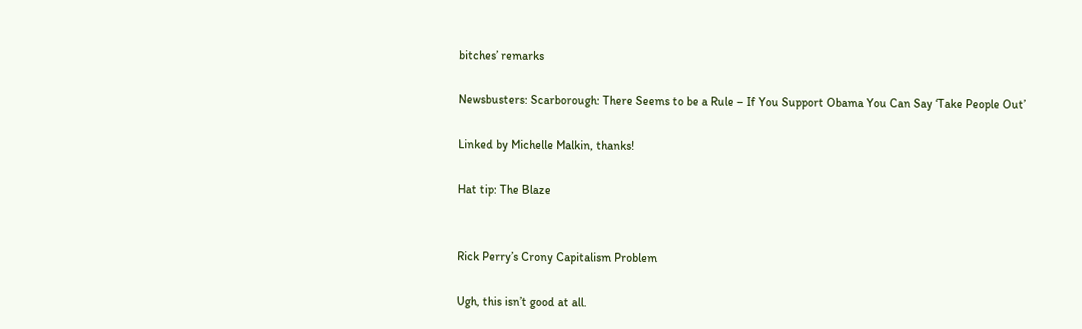bitches’ remarks

Newsbusters: Scarborough: There Seems to be a Rule – If You Support Obama You Can Say ‘Take People Out’

Linked by Michelle Malkin, thanks!

Hat tip: The Blaze


Rick Perry’s Crony Capitalism Problem

Ugh, this isn’t good at all.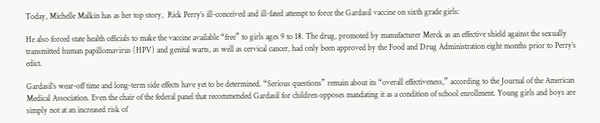Today, Michelle Malkin has as her top story,  Rick Perry’s ill-conceived and ill-fated attempt to force the Gardasil vaccine on sixth grade girls:

He also forced state health officials to make the vaccine available “free” to girls ages 9 to 18. The drug, promoted by manufacturer Merck as an effective shield against the sexually transmitted human papillomavirus (HPV) and genital warts, as well as cervical cancer, had only been approved by the Food and Drug Administration eight months prior to Perry’s edict.

Gardasil’s wear-off time and long-term side effects have yet to be determined. “Serious questions” remain about its “overall effectiveness,” according to the Journal of the American Medical Association. Even the chair of the federal panel that recommended Gardasil for children opposes mandating it as a condition of school enrollment. Young girls and boys are simply not at an increased risk of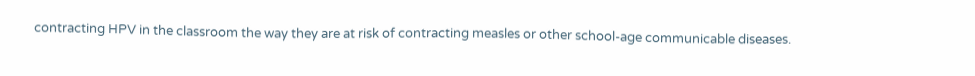contracting HPV in the classroom the way they are at risk of contracting measles or other school-age communicable diseases.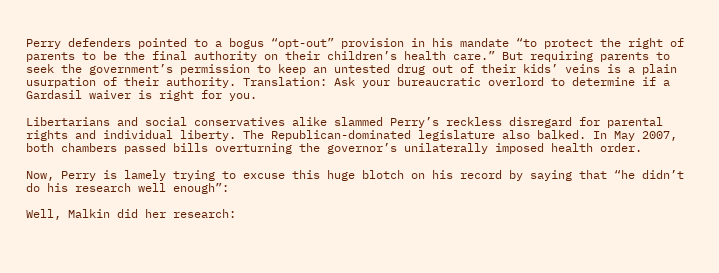Perry defenders pointed to a bogus “opt-out” provision in his mandate “to protect the right of parents to be the final authority on their children’s health care.” But requiring parents to seek the government’s permission to keep an untested drug out of their kids’ veins is a plain usurpation of their authority. Translation: Ask your bureaucratic overlord to determine if a Gardasil waiver is right for you.

Libertarians and social conservatives alike slammed Perry’s reckless disregard for parental rights and individual liberty. The Republican-dominated legislature also balked. In May 2007, both chambers passed bills overturning the governor’s unilaterally imposed health order.

Now, Perry is lamely trying to excuse this huge blotch on his record by saying that “he didn’t do his research well enough”:

Well, Malkin did her research: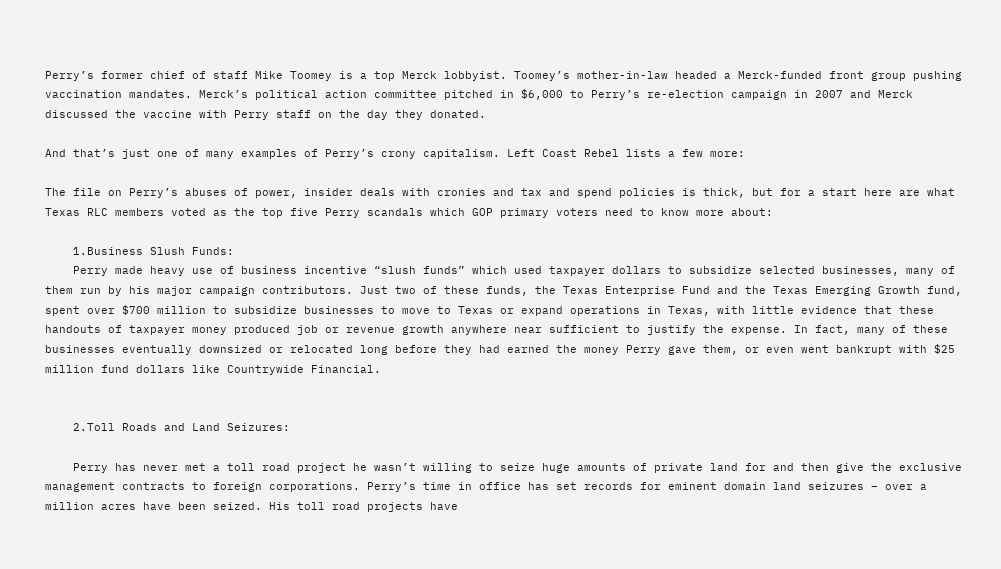Perry’s former chief of staff Mike Toomey is a top Merck lobbyist. Toomey’s mother-in-law headed a Merck-funded front group pushing vaccination mandates. Merck’s political action committee pitched in $6,000 to Perry’s re-election campaign in 2007 and Merck discussed the vaccine with Perry staff on the day they donated.

And that’s just one of many examples of Perry’s crony capitalism. Left Coast Rebel lists a few more:

The file on Perry’s abuses of power, insider deals with cronies and tax and spend policies is thick, but for a start here are what Texas RLC members voted as the top five Perry scandals which GOP primary voters need to know more about:

    1.Business Slush Funds:
    Perry made heavy use of business incentive “slush funds” which used taxpayer dollars to subsidize selected businesses, many of them run by his major campaign contributors. Just two of these funds, the Texas Enterprise Fund and the Texas Emerging Growth fund, spent over $700 million to subsidize businesses to move to Texas or expand operations in Texas, with little evidence that these handouts of taxpayer money produced job or revenue growth anywhere near sufficient to justify the expense. In fact, many of these businesses eventually downsized or relocated long before they had earned the money Perry gave them, or even went bankrupt with $25 million fund dollars like Countrywide Financial.


    2.Toll Roads and Land Seizures:

    Perry has never met a toll road project he wasn’t willing to seize huge amounts of private land for and then give the exclusive management contracts to foreign corporations. Perry’s time in office has set records for eminent domain land seizures – over a million acres have been seized. His toll road projects have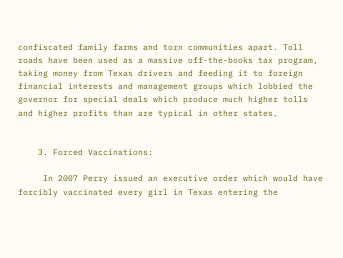confiscated family farms and torn communities apart. Toll roads have been used as a massive off-the-books tax program, taking money from Texas drivers and feeding it to foreign financial interests and management groups which lobbied the governor for special deals which produce much higher tolls and higher profits than are typical in other states.


    3. Forced Vaccinations:

     In 2007 Perry issued an executive order which would have forcibly vaccinated every girl in Texas entering the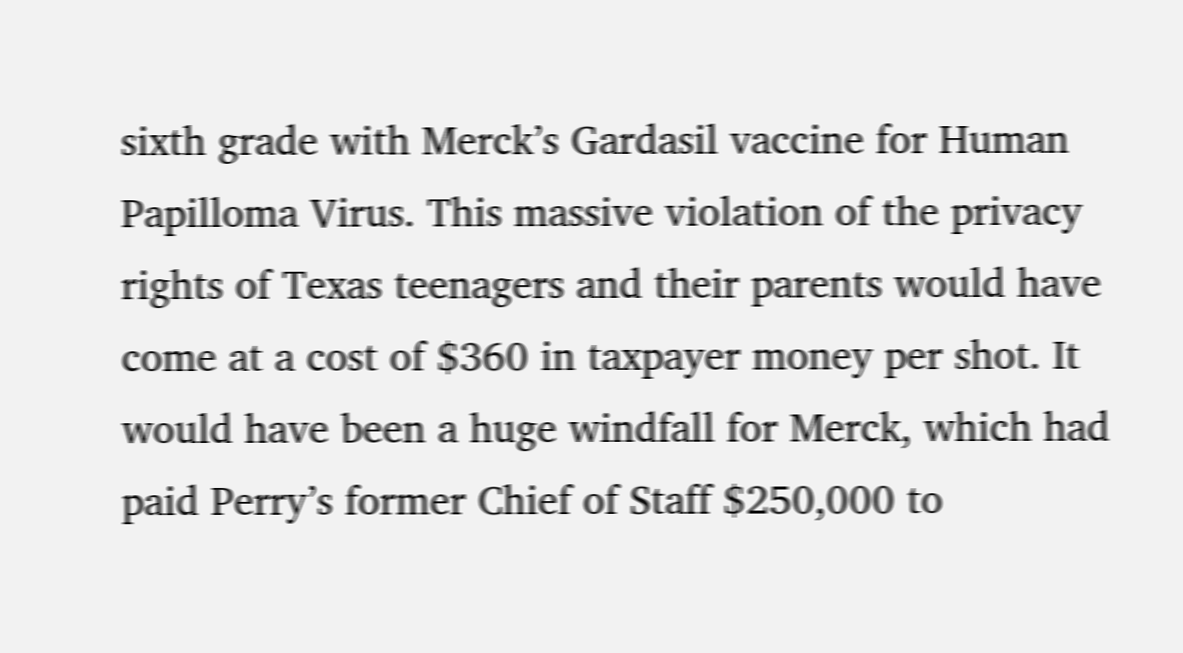sixth grade with Merck’s Gardasil vaccine for Human Papilloma Virus. This massive violation of the privacy rights of Texas teenagers and their parents would have come at a cost of $360 in taxpayer money per shot. It would have been a huge windfall for Merck, which had paid Perry’s former Chief of Staff $250,000 to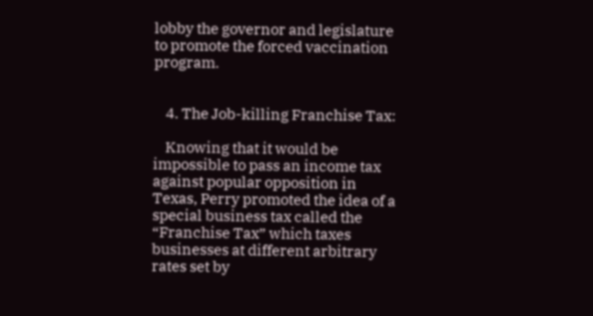lobby the governor and legislature to promote the forced vaccination program.


    4. The Job-killing Franchise Tax:

    Knowing that it would be impossible to pass an income tax against popular opposition in Texas, Perry promoted the idea of a special business tax called the “Franchise Tax” which taxes businesses at different arbitrary rates set by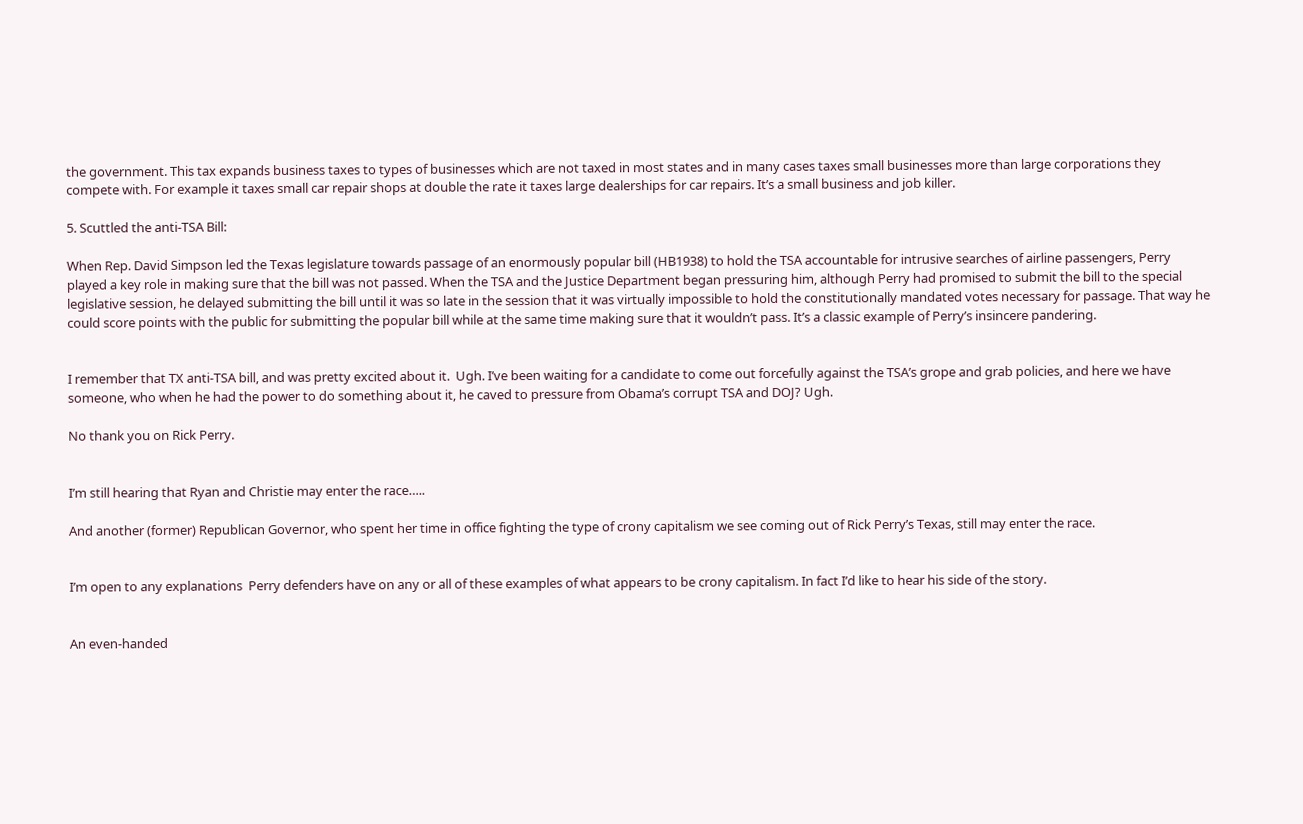the government. This tax expands business taxes to types of businesses which are not taxed in most states and in many cases taxes small businesses more than large corporations they compete with. For example it taxes small car repair shops at double the rate it taxes large dealerships for car repairs. It’s a small business and job killer.

5. Scuttled the anti-TSA Bill:

When Rep. David Simpson led the Texas legislature towards passage of an enormously popular bill (HB1938) to hold the TSA accountable for intrusive searches of airline passengers, Perry played a key role in making sure that the bill was not passed. When the TSA and the Justice Department began pressuring him, although Perry had promised to submit the bill to the special legislative session, he delayed submitting the bill until it was so late in the session that it was virtually impossible to hold the constitutionally mandated votes necessary for passage. That way he could score points with the public for submitting the popular bill while at the same time making sure that it wouldn’t pass. It’s a classic example of Perry’s insincere pandering.


I remember that TX anti-TSA bill, and was pretty excited about it.  Ugh. I’ve been waiting for a candidate to come out forcefully against the TSA’s grope and grab policies, and here we have someone, who when he had the power to do something about it, he caved to pressure from Obama’s corrupt TSA and DOJ? Ugh.

No thank you on Rick Perry.


I’m still hearing that Ryan and Christie may enter the race…..

And another (former) Republican Governor, who spent her time in office fighting the type of crony capitalism we see coming out of Rick Perry’s Texas, still may enter the race.


I’m open to any explanations  Perry defenders have on any or all of these examples of what appears to be crony capitalism. In fact I’d like to hear his side of the story.


An even-handed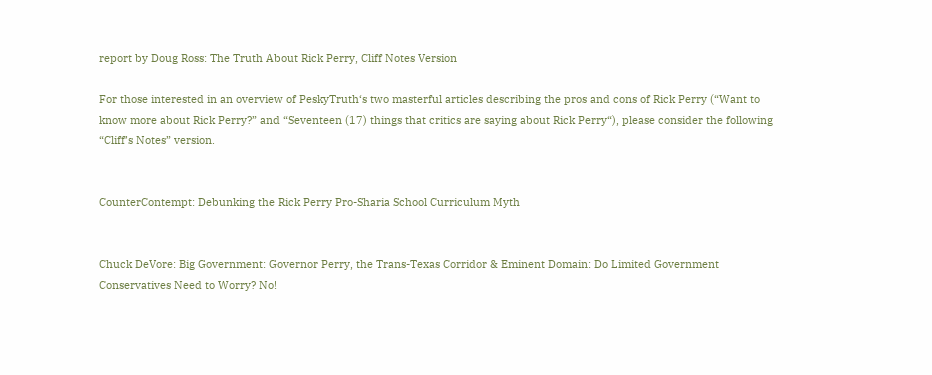report by Doug Ross: The Truth About Rick Perry, Cliff Notes Version

For those interested in an overview of PeskyTruth‘s two masterful articles describing the pros and cons of Rick Perry (“Want to know more about Rick Perry?” and “Seventeen (17) things that critics are saying about Rick Perry“), please consider the following “Cliff’s Notes” version.


CounterContempt: Debunking the Rick Perry Pro-Sharia School Curriculum Myth


Chuck DeVore: Big Government: Governor Perry, the Trans-Texas Corridor & Eminent Domain: Do Limited Government Conservatives Need to Worry? No!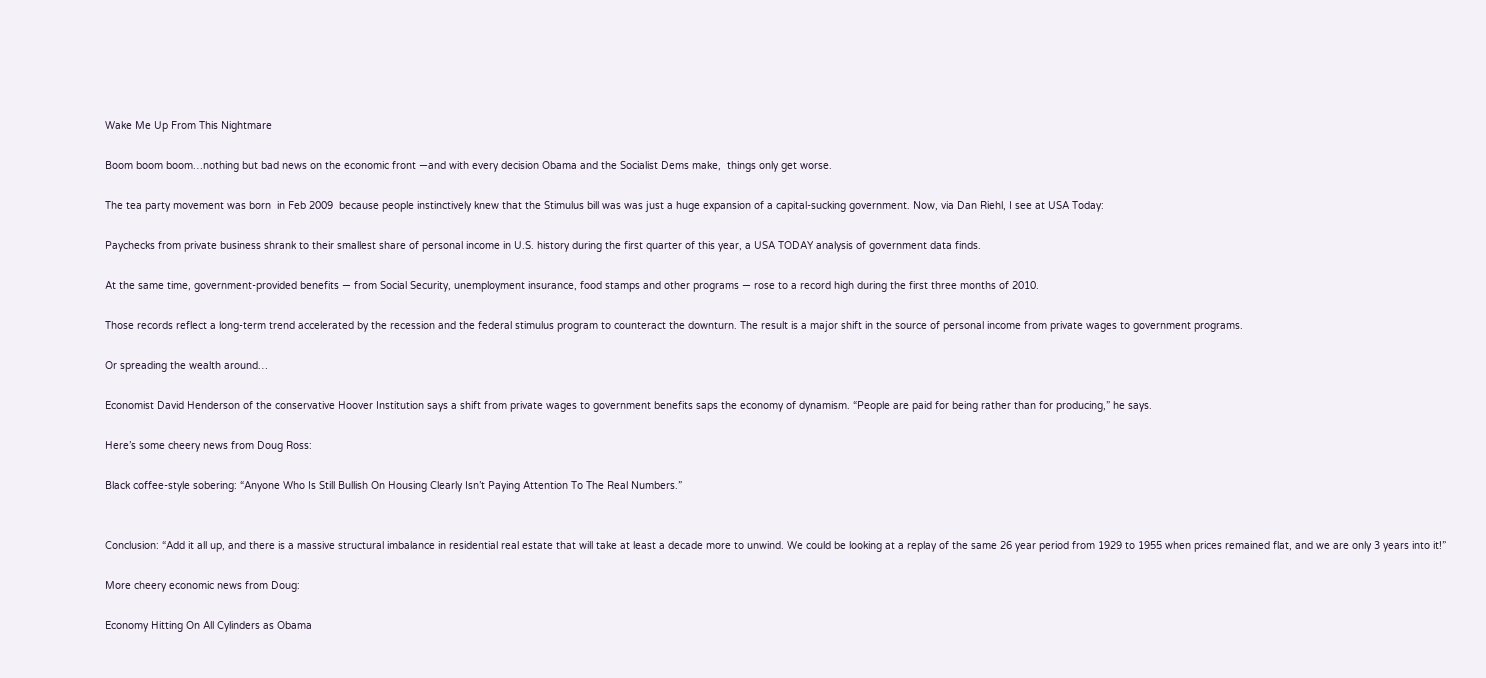Wake Me Up From This Nightmare

Boom boom boom…nothing but bad news on the economic front —and with every decision Obama and the Socialist Dems make,  things only get worse.

The tea party movement was born  in Feb 2009  because people instinctively knew that the Stimulus bill was was just a huge expansion of a capital-sucking government. Now, via Dan Riehl, I see at USA Today:

Paychecks from private business shrank to their smallest share of personal income in U.S. history during the first quarter of this year, a USA TODAY analysis of government data finds.

At the same time, government-provided benefits — from Social Security, unemployment insurance, food stamps and other programs — rose to a record high during the first three months of 2010.

Those records reflect a long-term trend accelerated by the recession and the federal stimulus program to counteract the downturn. The result is a major shift in the source of personal income from private wages to government programs.

Or spreading the wealth around…

Economist David Henderson of the conservative Hoover Institution says a shift from private wages to government benefits saps the economy of dynamism. “People are paid for being rather than for producing,” he says.

Here’s some cheery news from Doug Ross:

Black coffee-style sobering: “Anyone Who Is Still Bullish On Housing Clearly Isn’t Paying Attention To The Real Numbers.”


Conclusion: “Add it all up, and there is a massive structural imbalance in residential real estate that will take at least a decade more to unwind. We could be looking at a replay of the same 26 year period from 1929 to 1955 when prices remained flat, and we are only 3 years into it!”

More cheery economic news from Doug:

Economy Hitting On All Cylinders as Obama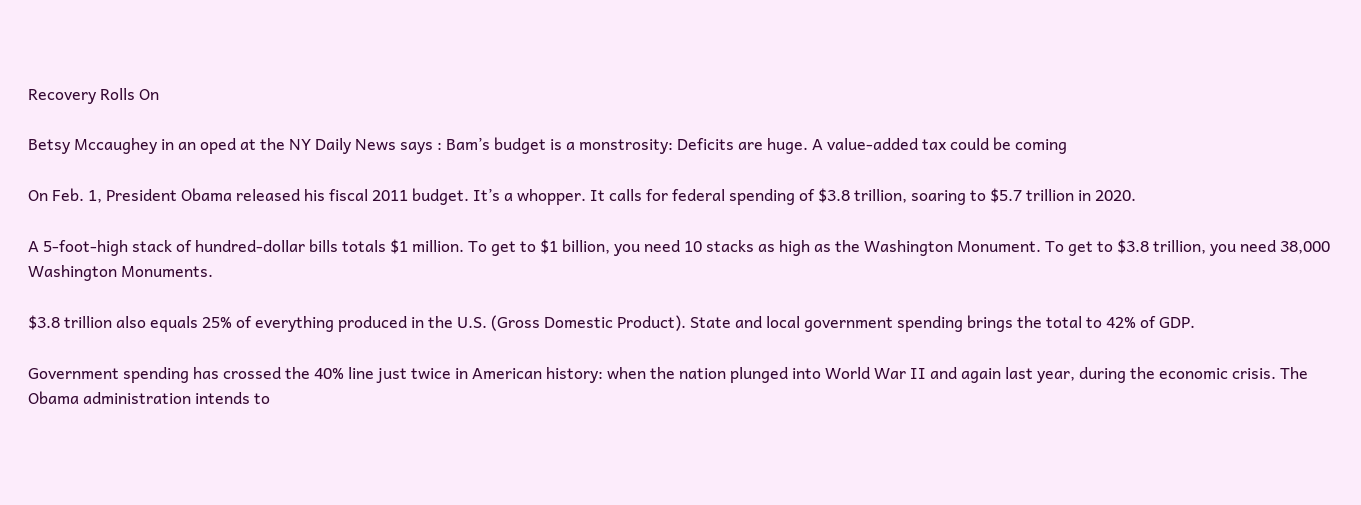Recovery Rolls On

Betsy Mccaughey in an oped at the NY Daily News says : Bam’s budget is a monstrosity: Deficits are huge. A value-added tax could be coming

On Feb. 1, President Obama released his fiscal 2011 budget. It’s a whopper. It calls for federal spending of $3.8 trillion, soaring to $5.7 trillion in 2020.

A 5-foot-high stack of hundred-dollar bills totals $1 million. To get to $1 billion, you need 10 stacks as high as the Washington Monument. To get to $3.8 trillion, you need 38,000 Washington Monuments.

$3.8 trillion also equals 25% of everything produced in the U.S. (Gross Domestic Product). State and local government spending brings the total to 42% of GDP.

Government spending has crossed the 40% line just twice in American history: when the nation plunged into World War II and again last year, during the economic crisis. The Obama administration intends to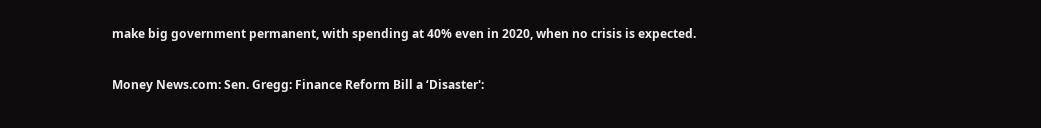make big government permanent, with spending at 40% even in 2020, when no crisis is expected.

Money News.com: Sen. Gregg: Finance Reform Bill a ‘Disaster':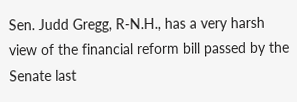Sen. Judd Gregg, R-N.H., has a very harsh view of the financial reform bill passed by the Senate last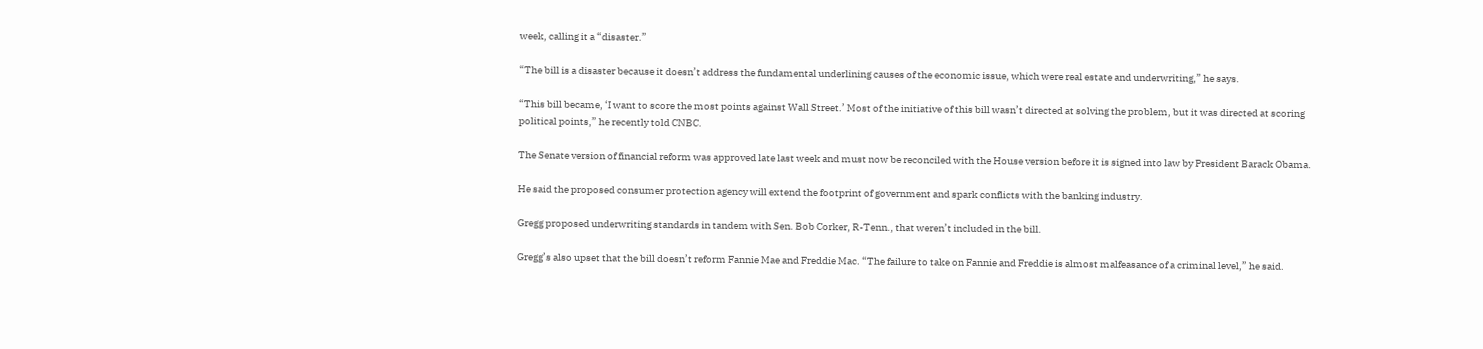week, calling it a “disaster.”

“The bill is a disaster because it doesn’t address the fundamental underlining causes of the economic issue, which were real estate and underwriting,” he says.

“This bill became, ‘I want to score the most points against Wall Street.’ Most of the initiative of this bill wasn’t directed at solving the problem, but it was directed at scoring political points,” he recently told CNBC.

The Senate version of financial reform was approved late last week and must now be reconciled with the House version before it is signed into law by President Barack Obama.

He said the proposed consumer protection agency will extend the footprint of government and spark conflicts with the banking industry.

Gregg proposed underwriting standards in tandem with Sen. Bob Corker, R-Tenn., that weren’t included in the bill.

Gregg’s also upset that the bill doesn’t reform Fannie Mae and Freddie Mac. “The failure to take on Fannie and Freddie is almost malfeasance of a criminal level,” he said.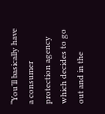“You’ll basically have a consumer protection agency which decides to go out and in the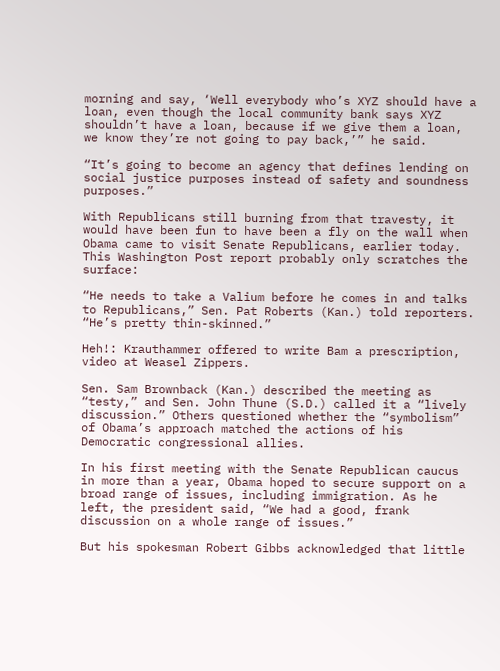morning and say, ‘Well everybody who’s XYZ should have a loan, even though the local community bank says XYZ shouldn’t have a loan, because if we give them a loan, we know they’re not going to pay back,’” he said.

“It’s going to become an agency that defines lending on social justice purposes instead of safety and soundness purposes.”

With Republicans still burning from that travesty, it would have been fun to have been a fly on the wall when Obama came to visit Senate Republicans, earlier today. This Washington Post report probably only scratches the surface:

“He needs to take a Valium before he comes in and talks to Republicans,” Sen. Pat Roberts (Kan.) told reporters. “He’s pretty thin-skinned.”

Heh!: Krauthammer offered to write Bam a prescription, video at Weasel Zippers.

Sen. Sam Brownback (Kan.) described the meeting as “testy,” and Sen. John Thune (S.D.) called it a “lively discussion.” Others questioned whether the “symbolism” of Obama’s approach matched the actions of his Democratic congressional allies.

In his first meeting with the Senate Republican caucus in more than a year, Obama hoped to secure support on a broad range of issues, including immigration. As he left, the president said, “We had a good, frank discussion on a whole range of issues.”

But his spokesman Robert Gibbs acknowledged that little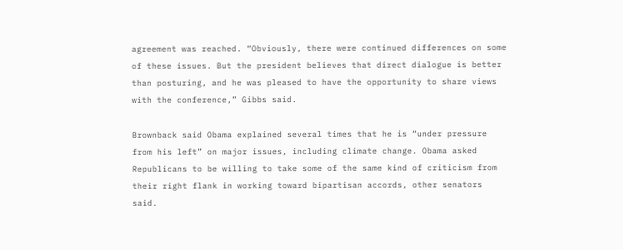agreement was reached. “Obviously, there were continued differences on some of these issues. But the president believes that direct dialogue is better than posturing, and he was pleased to have the opportunity to share views with the conference,” Gibbs said.

Brownback said Obama explained several times that he is “under pressure from his left” on major issues, including climate change. Obama asked Republicans to be willing to take some of the same kind of criticism from their right flank in working toward bipartisan accords, other senators said.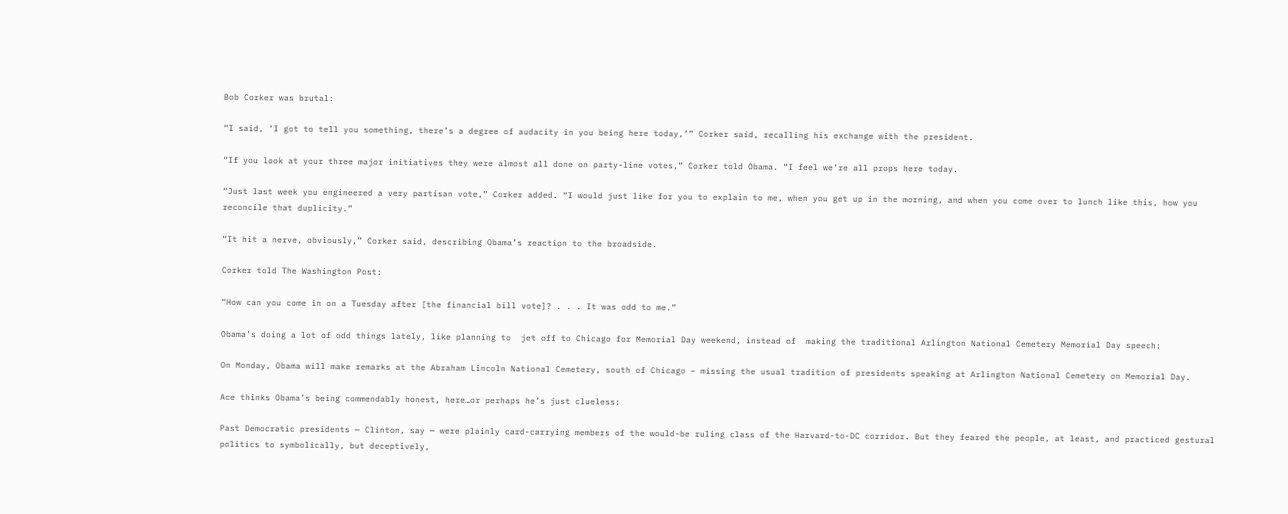Bob Corker was brutal:

“I said, ‘I got to tell you something, there’s a degree of audacity in you being here today,’” Corker said, recalling his exchange with the president.

“If you look at your three major initiatives they were almost all done on party-line votes,” Corker told Obama. “I feel we’re all props here today.

“Just last week you engineered a very partisan vote,” Corker added. “I would just like for you to explain to me, when you get up in the morning, and when you come over to lunch like this, how you reconcile that duplicity.”

“It hit a nerve, obviously,” Corker said, describing Obama’s reaction to the broadside.

Corker told The Washington Post:

“How can you come in on a Tuesday after [the financial bill vote]? . . . It was odd to me.”

Obama’s doing a lot of odd things lately, like planning to  jet off to Chicago for Memorial Day weekend, instead of  making the traditional Arlington National Cemetery Memorial Day speech:

On Monday, Obama will make remarks at the Abraham Lincoln National Cemetery, south of Chicago – missing the usual tradition of presidents speaking at Arlington National Cemetery on Memorial Day.

Ace thinks Obama’s being commendably honest, here…or perhaps he’s just clueless:

Past Democratic presidents — Clinton, say — were plainly card-carrying members of the would-be ruling class of the Harvard-to-DC corridor. But they feared the people, at least, and practiced gestural politics to symbolically, but deceptively,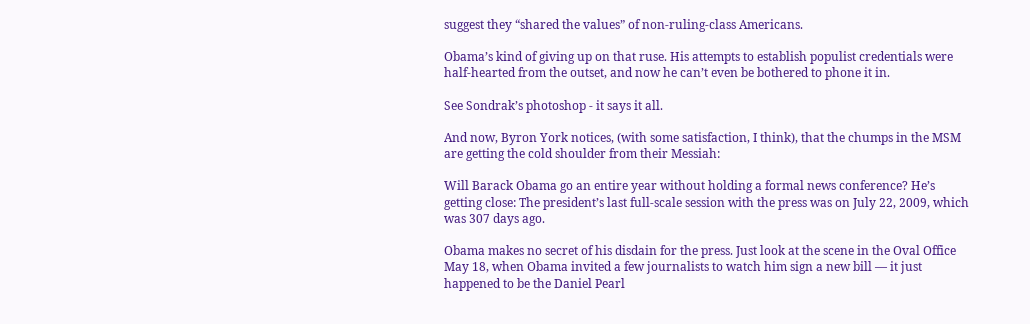suggest they “shared the values” of non-ruling-class Americans.

Obama’s kind of giving up on that ruse. His attempts to establish populist credentials were half-hearted from the outset, and now he can’t even be bothered to phone it in.

See Sondrak’s photoshop - it says it all.

And now, Byron York notices, (with some satisfaction, I think), that the chumps in the MSM are getting the cold shoulder from their Messiah:

Will Barack Obama go an entire year without holding a formal news conference? He’s getting close: The president’s last full-scale session with the press was on July 22, 2009, which was 307 days ago.

Obama makes no secret of his disdain for the press. Just look at the scene in the Oval Office May 18, when Obama invited a few journalists to watch him sign a new bill — it just happened to be the Daniel Pearl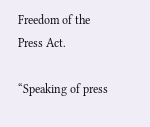Freedom of the Press Act.

“Speaking of press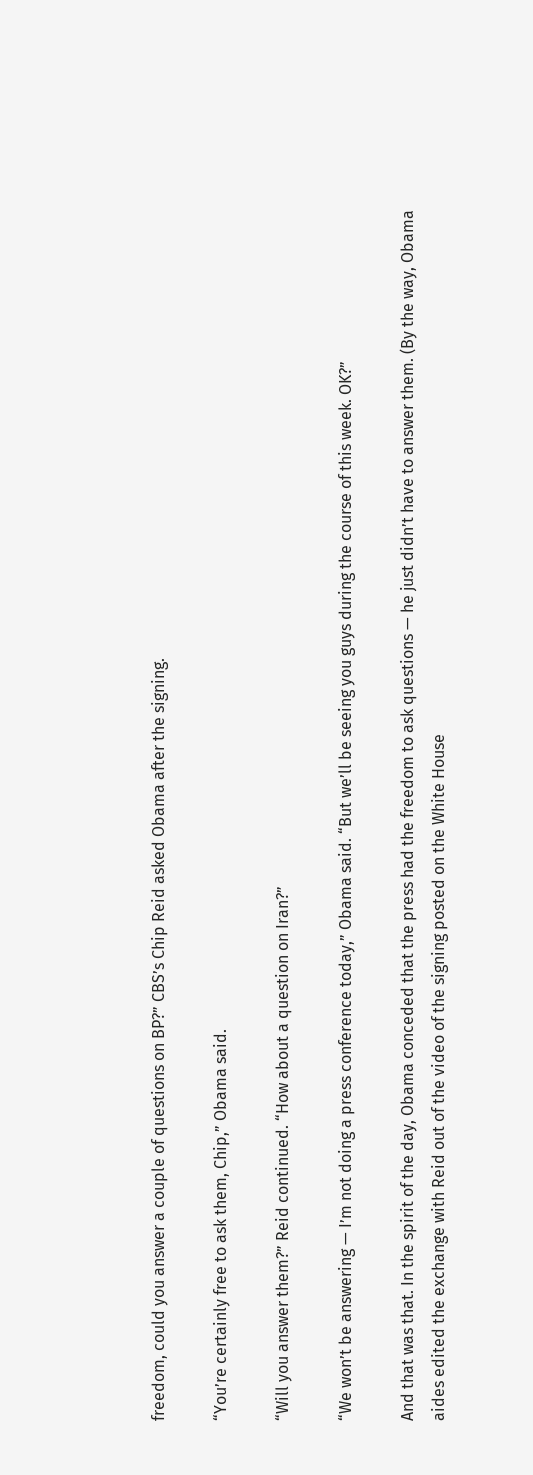freedom, could you answer a couple of questions on BP?” CBS’s Chip Reid asked Obama after the signing.

“You’re certainly free to ask them, Chip,” Obama said.

“Will you answer them?” Reid continued. “How about a question on Iran?”

“We won’t be answering — I’m not doing a press conference today,” Obama said. “But we’ll be seeing you guys during the course of this week. OK?”

And that was that. In the spirit of the day, Obama conceded that the press had the freedom to ask questions — he just didn’t have to answer them. (By the way, Obama aides edited the exchange with Reid out of the video of the signing posted on the White House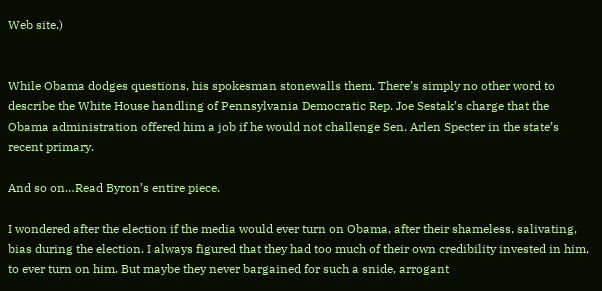Web site.)


While Obama dodges questions, his spokesman stonewalls them. There’s simply no other word to describe the White House handling of Pennsylvania Democratic Rep. Joe Sestak’s charge that the Obama administration offered him a job if he would not challenge Sen. Arlen Specter in the state’s recent primary.

And so on…Read Byron’s entire piece.

I wondered after the election if the media would ever turn on Obama, after their shameless, salivating, bias during the election. I always figured that they had too much of their own credibility invested in him, to ever turn on him. But maybe they never bargained for such a snide, arrogant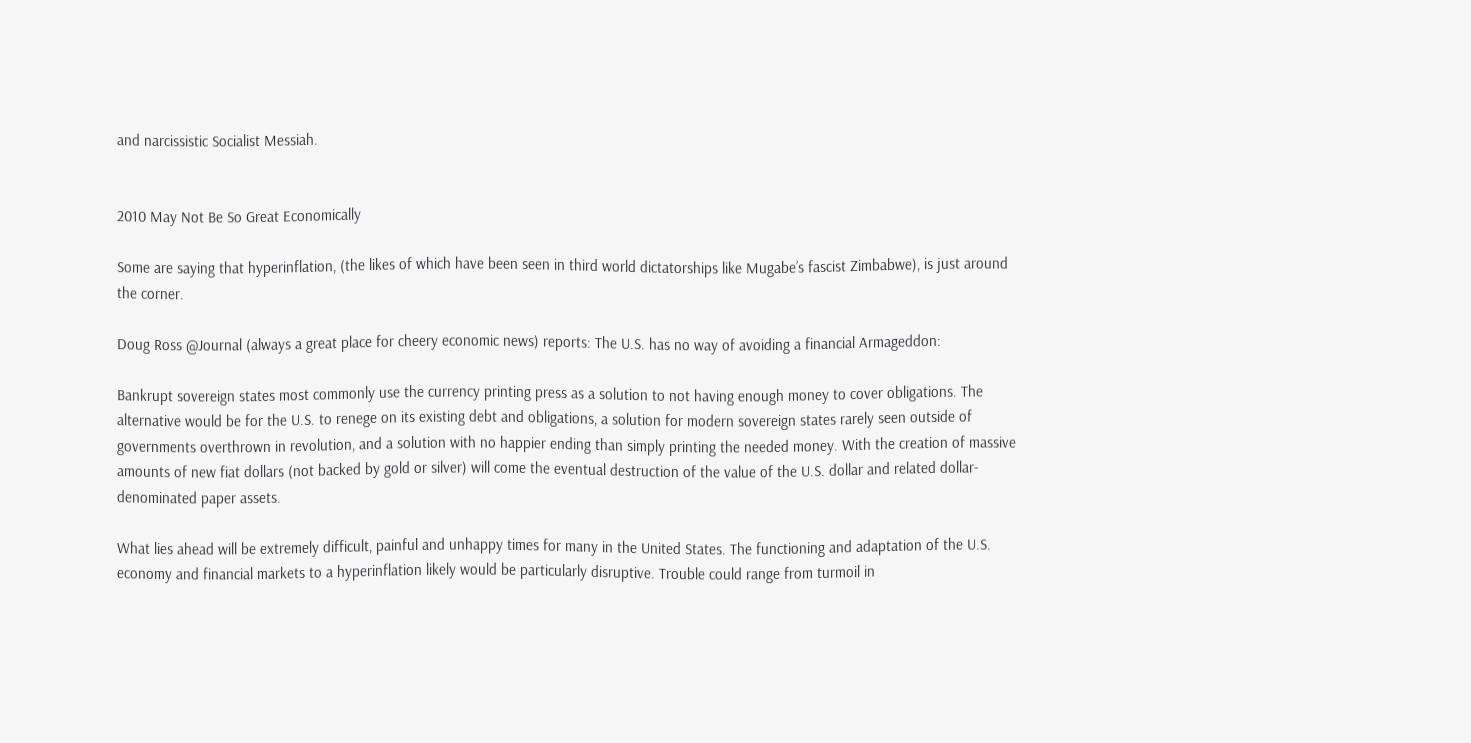and narcissistic Socialist Messiah.


2010 May Not Be So Great Economically

Some are saying that hyperinflation, (the likes of which have been seen in third world dictatorships like Mugabe’s fascist Zimbabwe), is just around the corner.

Doug Ross @Journal (always a great place for cheery economic news) reports: The U.S. has no way of avoiding a financial Armageddon:

Bankrupt sovereign states most commonly use the currency printing press as a solution to not having enough money to cover obligations. The alternative would be for the U.S. to renege on its existing debt and obligations, a solution for modern sovereign states rarely seen outside of governments overthrown in revolution, and a solution with no happier ending than simply printing the needed money. With the creation of massive amounts of new fiat dollars (not backed by gold or silver) will come the eventual destruction of the value of the U.S. dollar and related dollar-denominated paper assets.

What lies ahead will be extremely difficult, painful and unhappy times for many in the United States. The functioning and adaptation of the U.S. economy and financial markets to a hyperinflation likely would be particularly disruptive. Trouble could range from turmoil in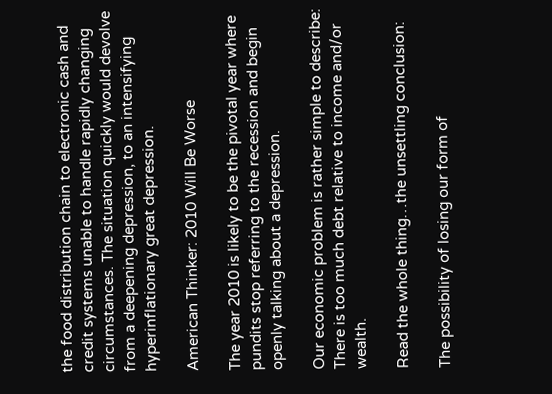the food distribution chain to electronic cash and credit systems unable to handle rapidly changing circumstances. The situation quickly would devolve from a deepening depression, to an intensifying hyperinflationary great depression.

American Thinker: 2010 Will Be Worse

The year 2010 is likely to be the pivotal year where pundits stop referring to the recession and begin openly talking about a depression.

Our economic problem is rather simple to describe: There is too much debt relative to income and/or wealth.

Read the whole thing…the unsettling conclusion:

The possibility of losing our form of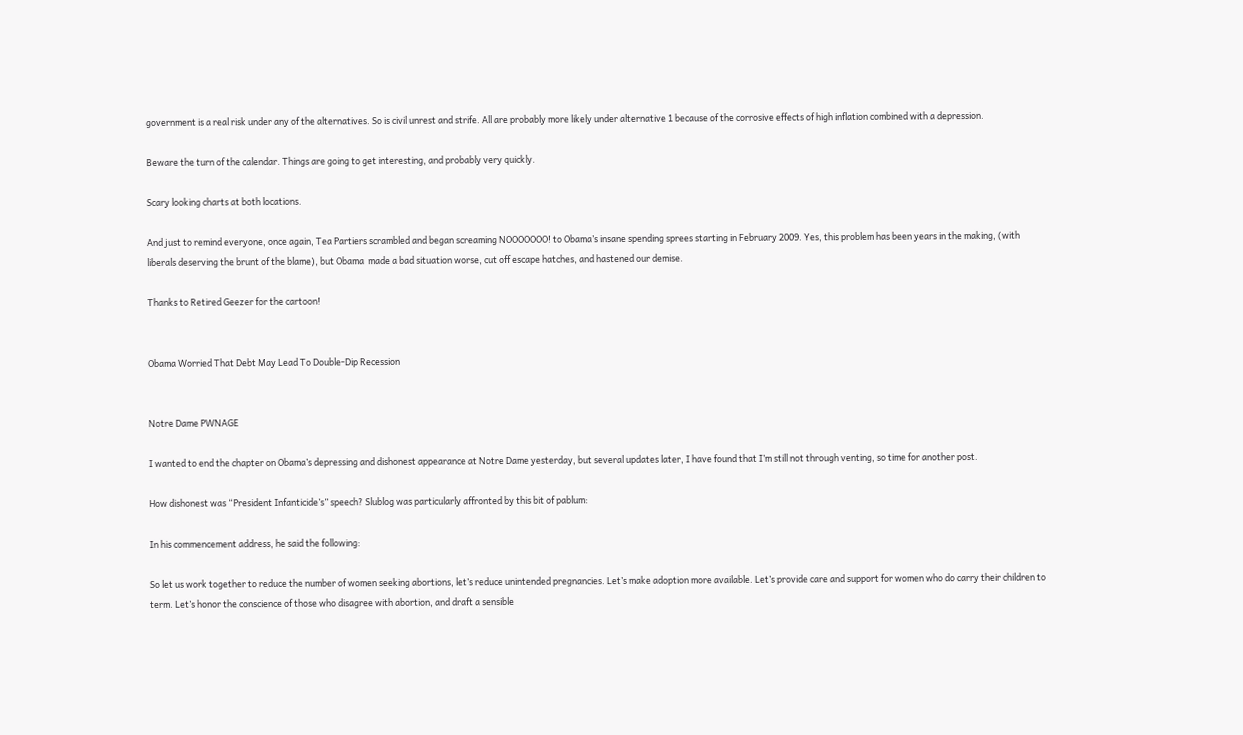government is a real risk under any of the alternatives. So is civil unrest and strife. All are probably more likely under alternative 1 because of the corrosive effects of high inflation combined with a depression.

Beware the turn of the calendar. Things are going to get interesting, and probably very quickly.

Scary looking charts at both locations.

And just to remind everyone, once again, Tea Partiers scrambled and began screaming NOOOOOOO! to Obama’s insane spending sprees starting in February 2009. Yes, this problem has been years in the making, (with liberals deserving the brunt of the blame), but Obama  made a bad situation worse, cut off escape hatches, and hastened our demise.

Thanks to Retired Geezer for the cartoon!


Obama Worried That Debt May Lead To Double-Dip Recession


Notre Dame PWNAGE

I wanted to end the chapter on Obama’s depressing and dishonest appearance at Notre Dame yesterday, but several updates later, I have found that I’m still not through venting, so time for another post.

How dishonest was “President Infanticide’s” speech? Slublog was particularly affronted by this bit of pablum:

In his commencement address, he said the following:

So let us work together to reduce the number of women seeking abortions, let’s reduce unintended pregnancies. Let’s make adoption more available. Let’s provide care and support for women who do carry their children to term. Let’s honor the conscience of those who disagree with abortion, and draft a sensible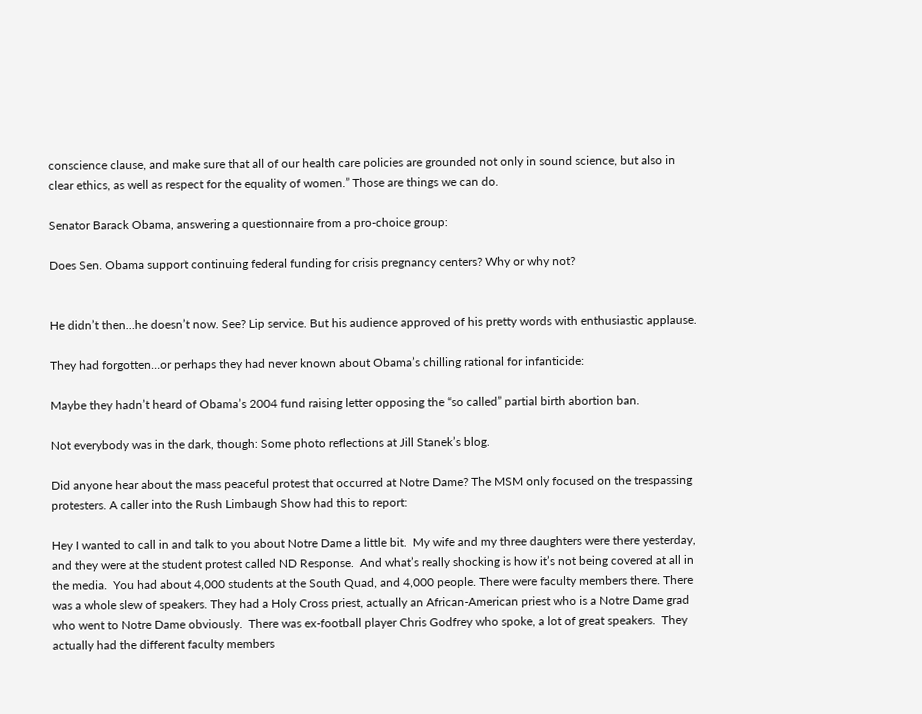conscience clause, and make sure that all of our health care policies are grounded not only in sound science, but also in clear ethics, as well as respect for the equality of women.” Those are things we can do.

Senator Barack Obama, answering a questionnaire from a pro-choice group:

Does Sen. Obama support continuing federal funding for crisis pregnancy centers? Why or why not?


He didn’t then…he doesn’t now. See? Lip service. But his audience approved of his pretty words with enthusiastic applause.

They had forgotten…or perhaps they had never known about Obama’s chilling rational for infanticide:

Maybe they hadn’t heard of Obama’s 2004 fund raising letter opposing the “so called” partial birth abortion ban.

Not everybody was in the dark, though: Some photo reflections at Jill Stanek’s blog.

Did anyone hear about the mass peaceful protest that occurred at Notre Dame? The MSM only focused on the trespassing protesters. A caller into the Rush Limbaugh Show had this to report:

Hey I wanted to call in and talk to you about Notre Dame a little bit.  My wife and my three daughters were there yesterday, and they were at the student protest called ND Response.  And what’s really shocking is how it’s not being covered at all in the media.  You had about 4,000 students at the South Quad, and 4,000 people. There were faculty members there. There was a whole slew of speakers. They had a Holy Cross priest, actually an African-American priest who is a Notre Dame grad who went to Notre Dame obviously.  There was ex-football player Chris Godfrey who spoke, a lot of great speakers.  They actually had the different faculty members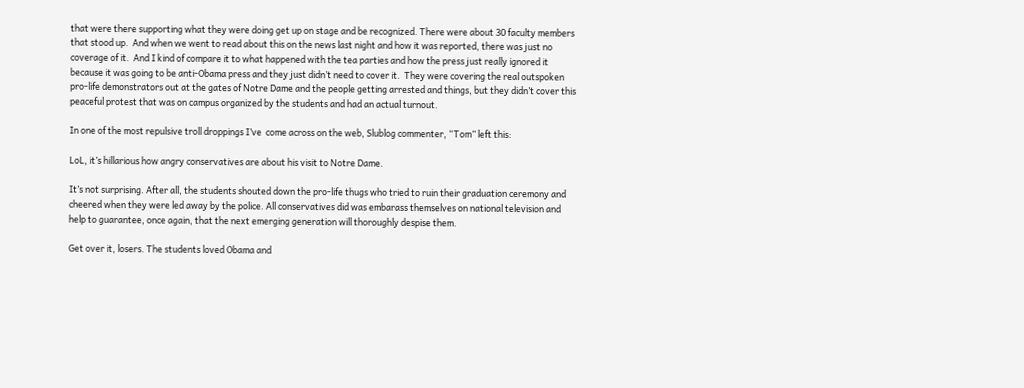that were there supporting what they were doing get up on stage and be recognized. There were about 30 faculty members that stood up.  And when we went to read about this on the news last night and how it was reported, there was just no coverage of it.  And I kind of compare it to what happened with the tea parties and how the press just really ignored it because it was going to be anti-Obama press and they just didn’t need to cover it.  They were covering the real outspoken pro-life demonstrators out at the gates of Notre Dame and the people getting arrested and things, but they didn’t cover this peaceful protest that was on campus organized by the students and had an actual turnout.

In one of the most repulsive troll droppings I’ve  come across on the web, Slublog commenter, “Tom” left this:

LoL, it’s hillarious how angry conservatives are about his visit to Notre Dame.

It’s not surprising. After all, the students shouted down the pro-life thugs who tried to ruin their graduation ceremony and cheered when they were led away by the police. All conservatives did was embarass themselves on national television and help to guarantee, once again, that the next emerging generation will thoroughly despise them.

Get over it, losers. The students loved Obama and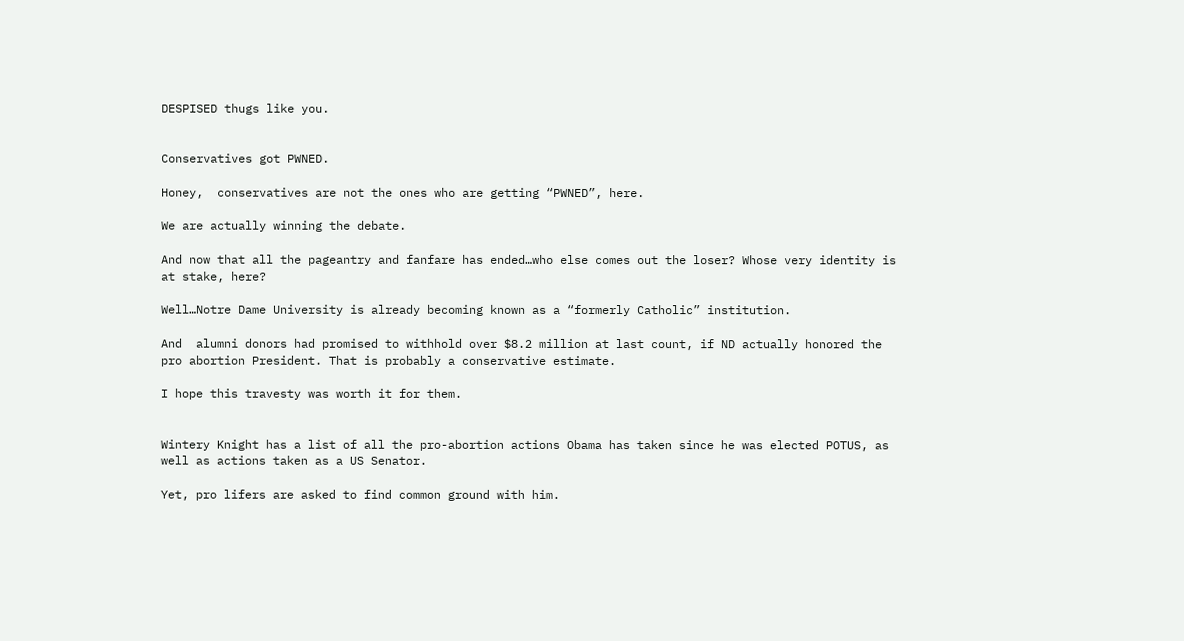DESPISED thugs like you.


Conservatives got PWNED.

Honey,  conservatives are not the ones who are getting “PWNED”, here.

We are actually winning the debate.

And now that all the pageantry and fanfare has ended…who else comes out the loser? Whose very identity is at stake, here?

Well…Notre Dame University is already becoming known as a “formerly Catholic” institution.

And  alumni donors had promised to withhold over $8.2 million at last count, if ND actually honored the pro abortion President. That is probably a conservative estimate.

I hope this travesty was worth it for them.


Wintery Knight has a list of all the pro-abortion actions Obama has taken since he was elected POTUS, as well as actions taken as a US Senator.

Yet, pro lifers are asked to find common ground with him.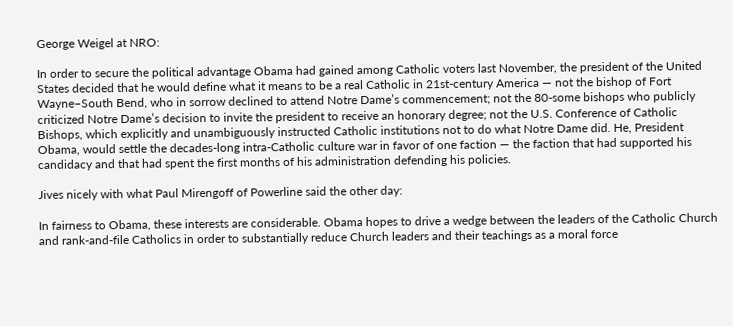George Weigel at NRO:

In order to secure the political advantage Obama had gained among Catholic voters last November, the president of the United States decided that he would define what it means to be a real Catholic in 21st-century America — not the bishop of Fort Wayne–South Bend, who in sorrow declined to attend Notre Dame’s commencement; not the 80-some bishops who publicly criticized Notre Dame’s decision to invite the president to receive an honorary degree; not the U.S. Conference of Catholic Bishops, which explicitly and unambiguously instructed Catholic institutions not to do what Notre Dame did. He, President Obama, would settle the decades-long intra-Catholic culture war in favor of one faction — the faction that had supported his candidacy and that had spent the first months of his administration defending his policies.

Jives nicely with what Paul Mirengoff of Powerline said the other day:

In fairness to Obama, these interests are considerable. Obama hopes to drive a wedge between the leaders of the Catholic Church and rank-and-file Catholics in order to substantially reduce Church leaders and their teachings as a moral force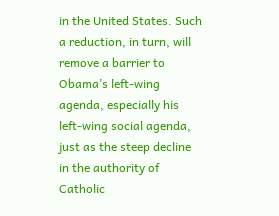in the United States. Such a reduction, in turn, will remove a barrier to Obama’s left-wing agenda, especially his left-wing social agenda, just as the steep decline in the authority of Catholic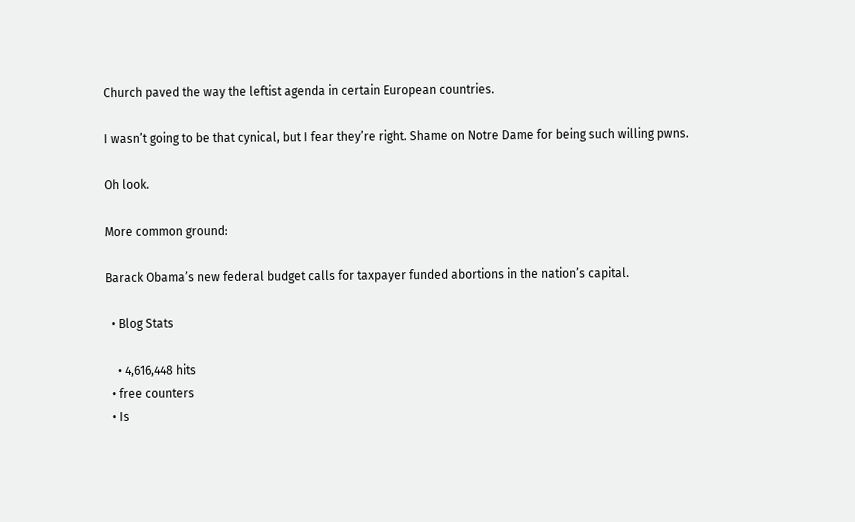Church paved the way the leftist agenda in certain European countries.

I wasn’t going to be that cynical, but I fear they’re right. Shame on Notre Dame for being such willing pwns.

Oh look.

More common ground:

Barack Obama’s new federal budget calls for taxpayer funded abortions in the nation’s capital.

  • Blog Stats

    • 4,616,448 hits
  • free counters
  • Is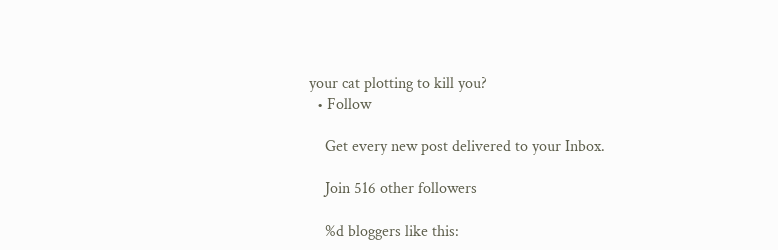your cat plotting to kill you?
  • Follow

    Get every new post delivered to your Inbox.

    Join 516 other followers

    %d bloggers like this: